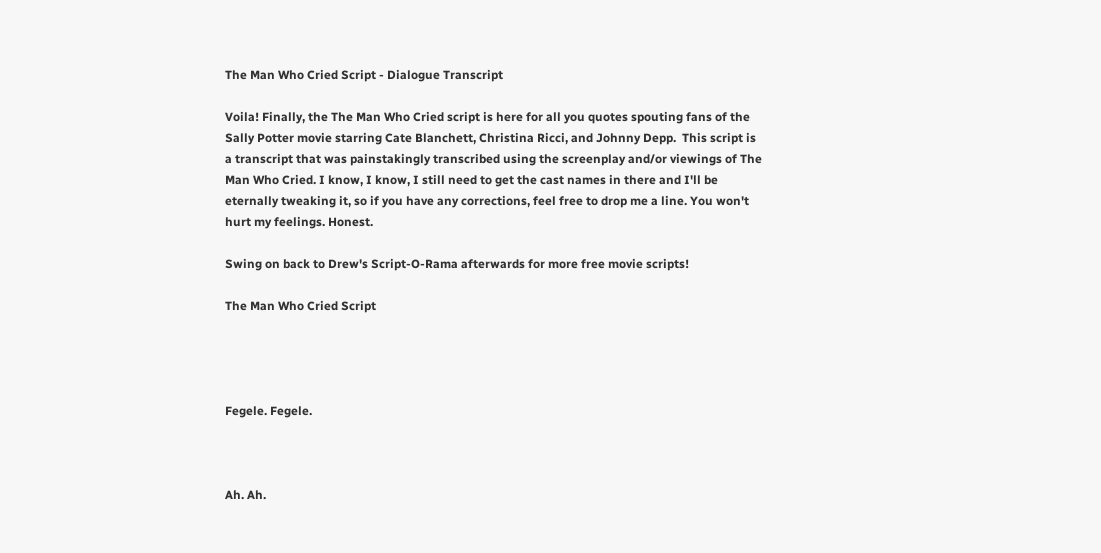The Man Who Cried Script - Dialogue Transcript

Voila! Finally, the The Man Who Cried script is here for all you quotes spouting fans of the Sally Potter movie starring Cate Blanchett, Christina Ricci, and Johnny Depp.  This script is a transcript that was painstakingly transcribed using the screenplay and/or viewings of The Man Who Cried. I know, I know, I still need to get the cast names in there and I'll be eternally tweaking it, so if you have any corrections, feel free to drop me a line. You won't hurt my feelings. Honest.

Swing on back to Drew's Script-O-Rama afterwards for more free movie scripts!

The Man Who Cried Script




Fegele. Fegele.



Ah. Ah.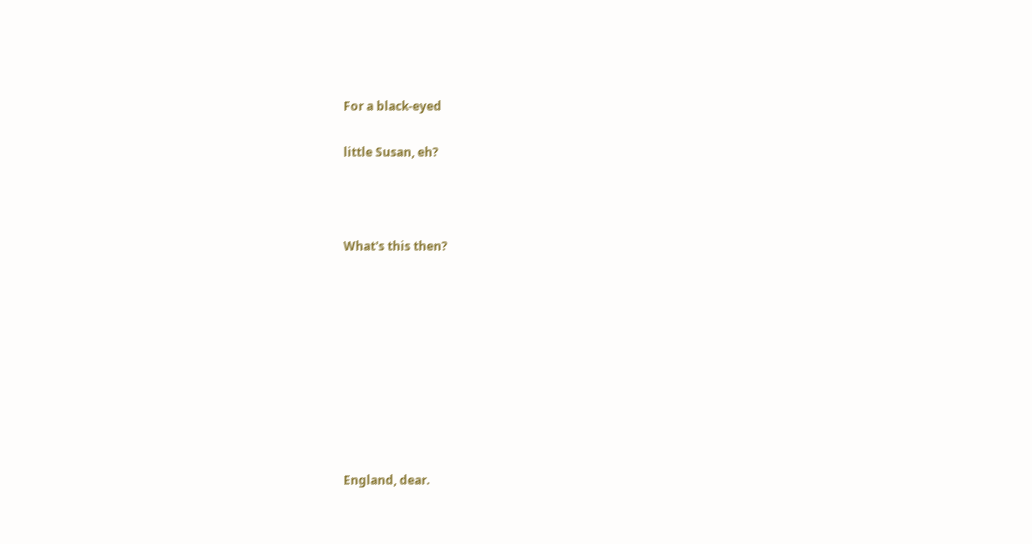For a black-eyed

little Susan, eh?



What's this then?









England, dear.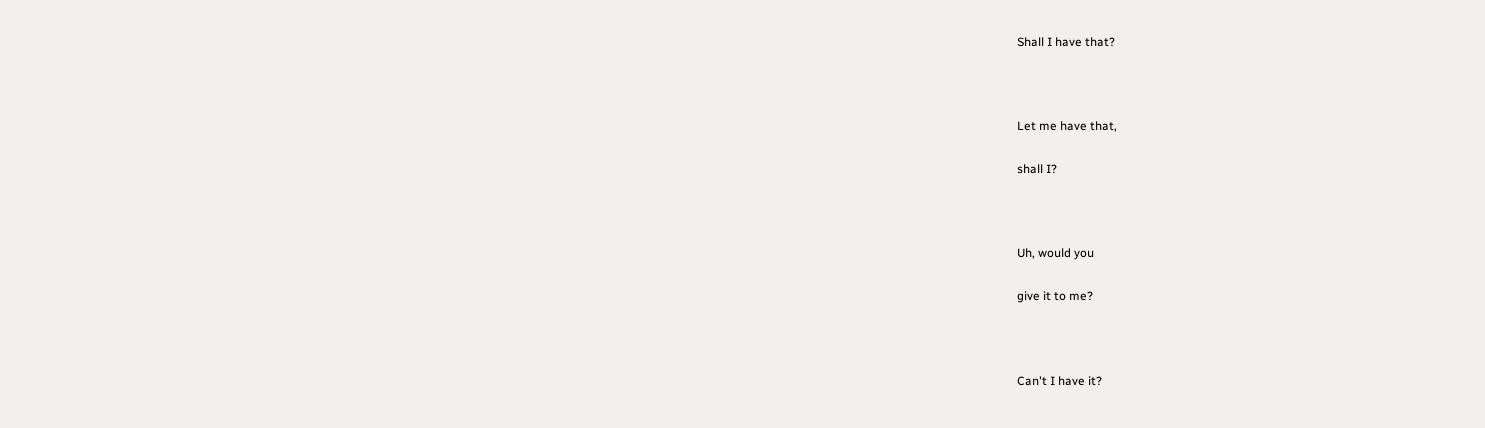Shall I have that?



Let me have that,

shall I?



Uh, would you

give it to me?



Can't I have it?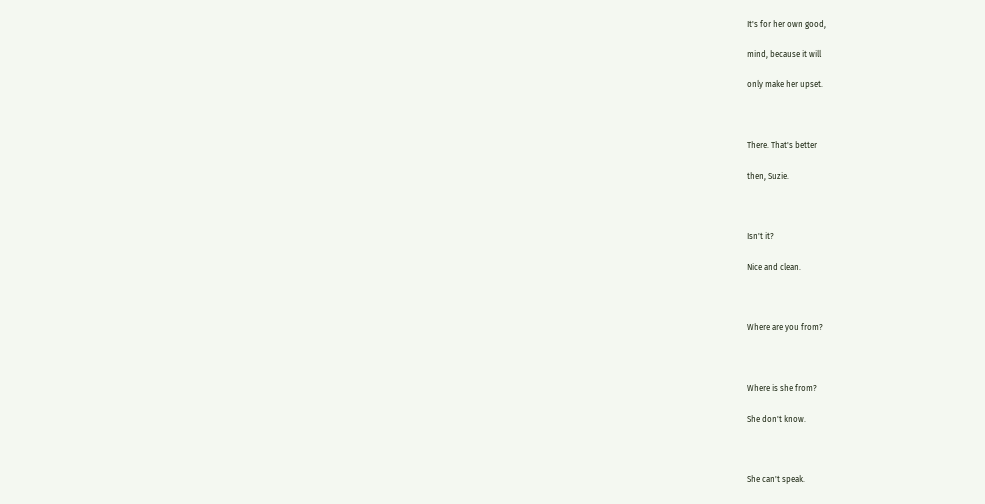It's for her own good,

mind, because it will

only make her upset.



There. That's better

then, Suzie.



Isn't it?

Nice and clean.



Where are you from?



Where is she from?

She don't know.



She can't speak.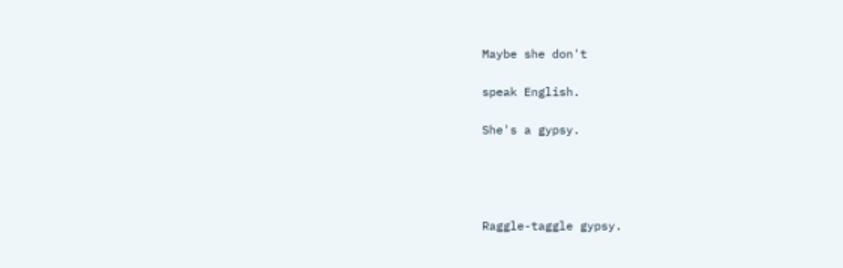Maybe she don't

speak English.

She's a gypsy.




Raggle-taggle gypsy.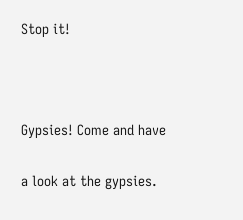Stop it!



Gypsies! Come and have

a look at the gypsies.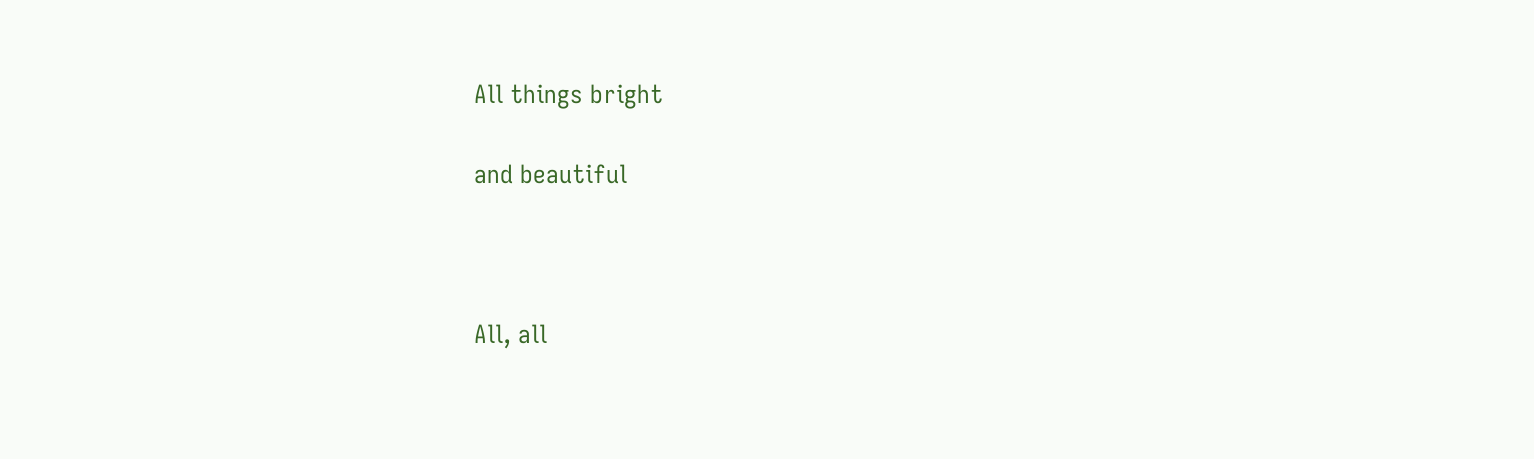All things bright

and beautiful



All, all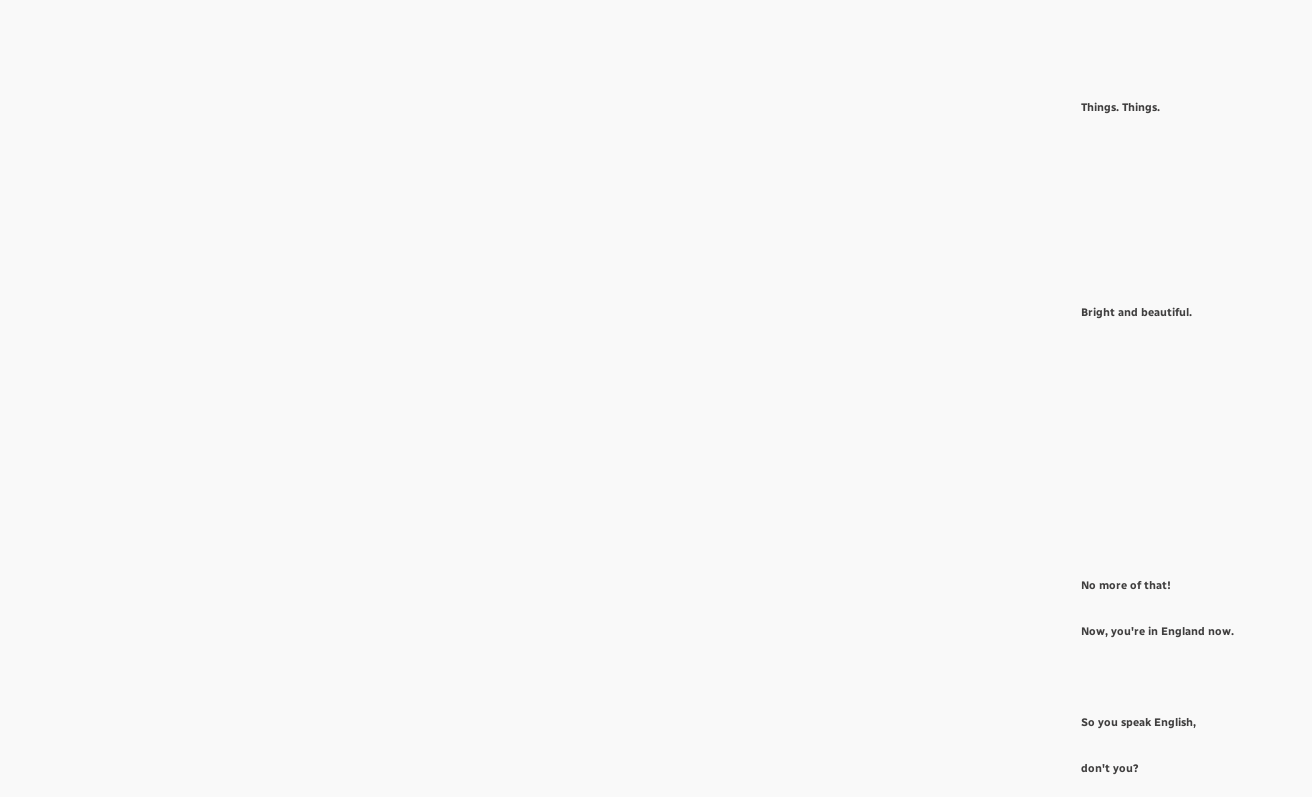Things. Things.








Bright and beautiful.











No more of that!

Now, you're in England now.



So you speak English,

don't you?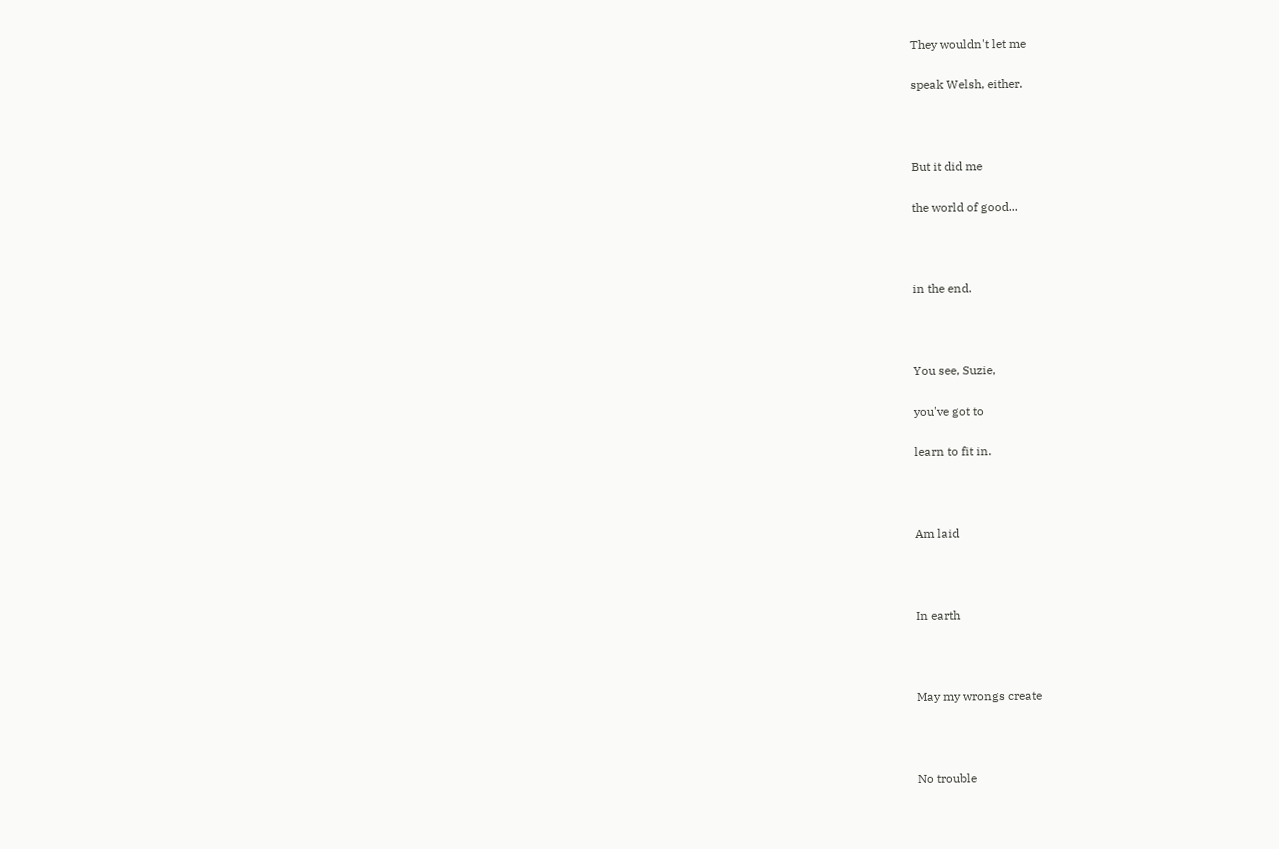They wouldn't let me

speak Welsh, either.



But it did me

the world of good...



in the end.



You see, Suzie,

you've got to

learn to fit in.



Am laid



In earth



May my wrongs create



No trouble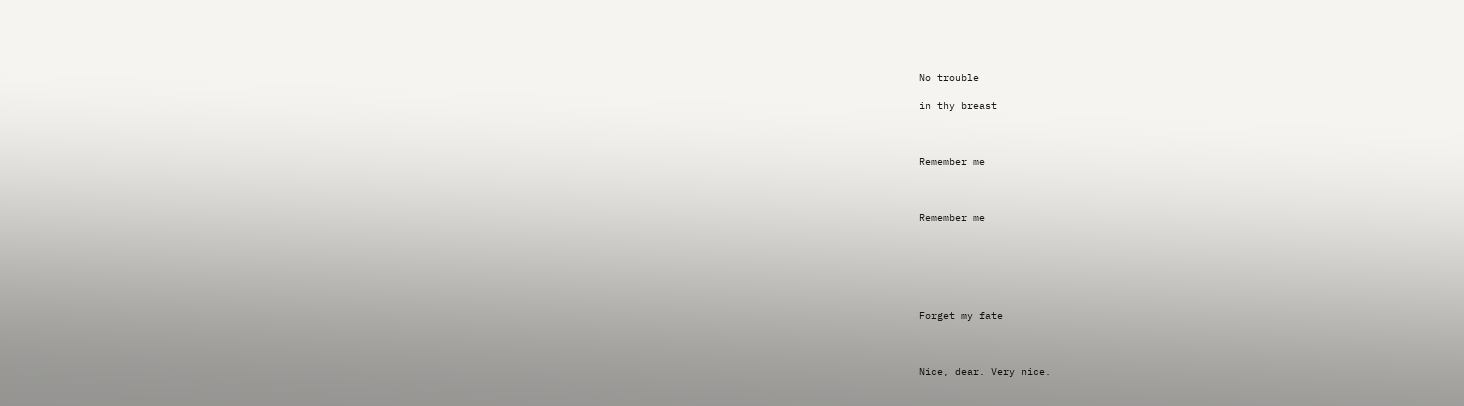No trouble

in thy breast



Remember me



Remember me






Forget my fate



Nice, dear. Very nice.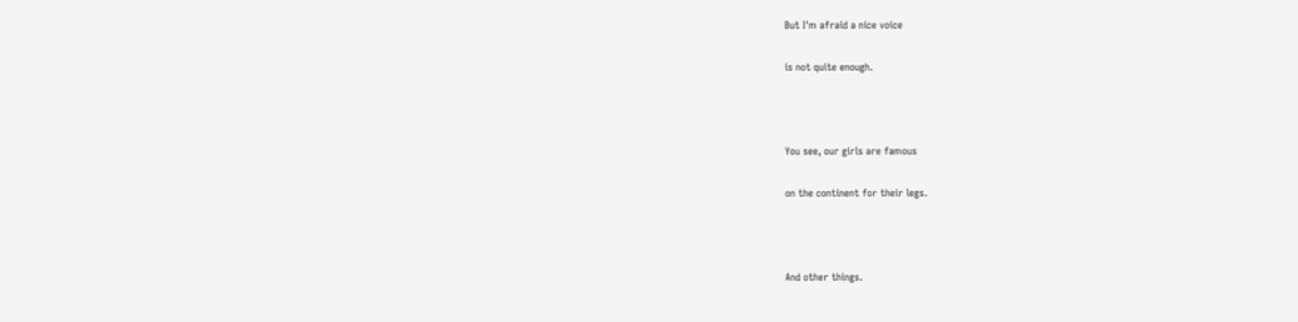But I'm afraid a nice voice

is not quite enough.



You see, our girls are famous

on the continent for their legs.



And other things.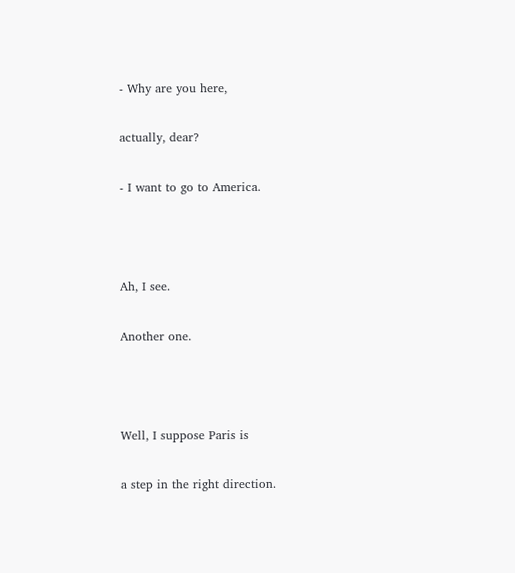- Why are you here,

actually, dear?

- I want to go to America.



Ah, I see.

Another one.



Well, I suppose Paris is

a step in the right direction.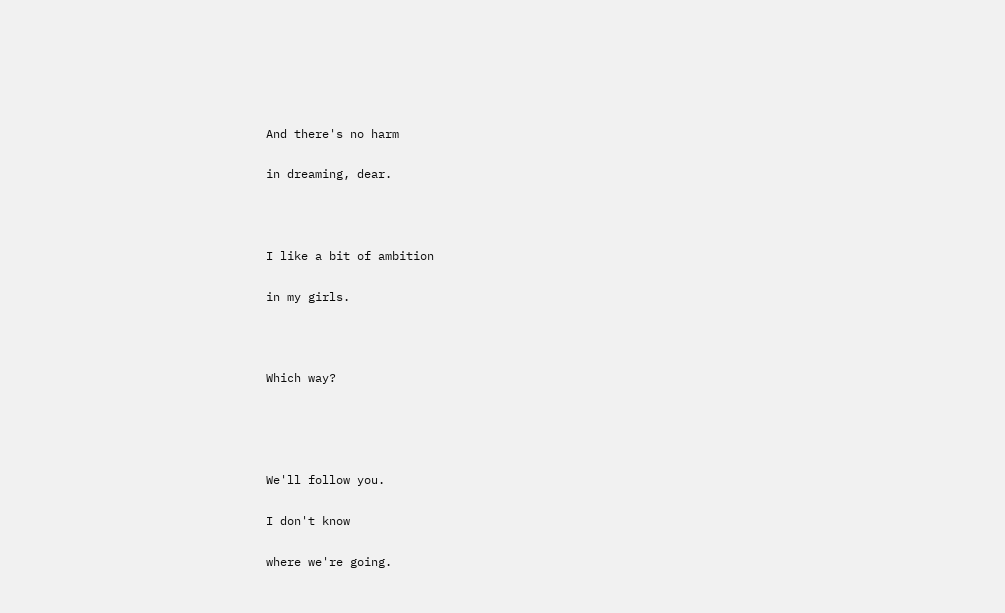And there's no harm

in dreaming, dear.



I like a bit of ambition

in my girls.



Which way?




We'll follow you.

I don't know

where we're going.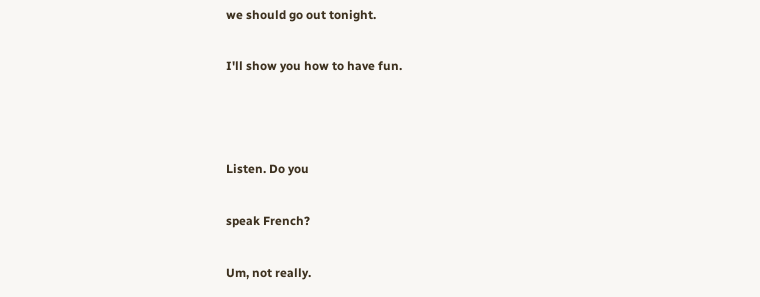we should go out tonight.

I'll show you how to have fun.



Listen. Do you

speak French?

Um, not really.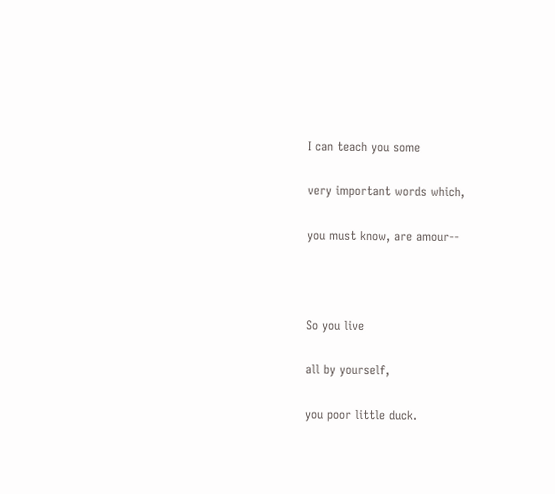I can teach you some

very important words which,

you must know, are amour--



So you live

all by yourself,

you poor little duck.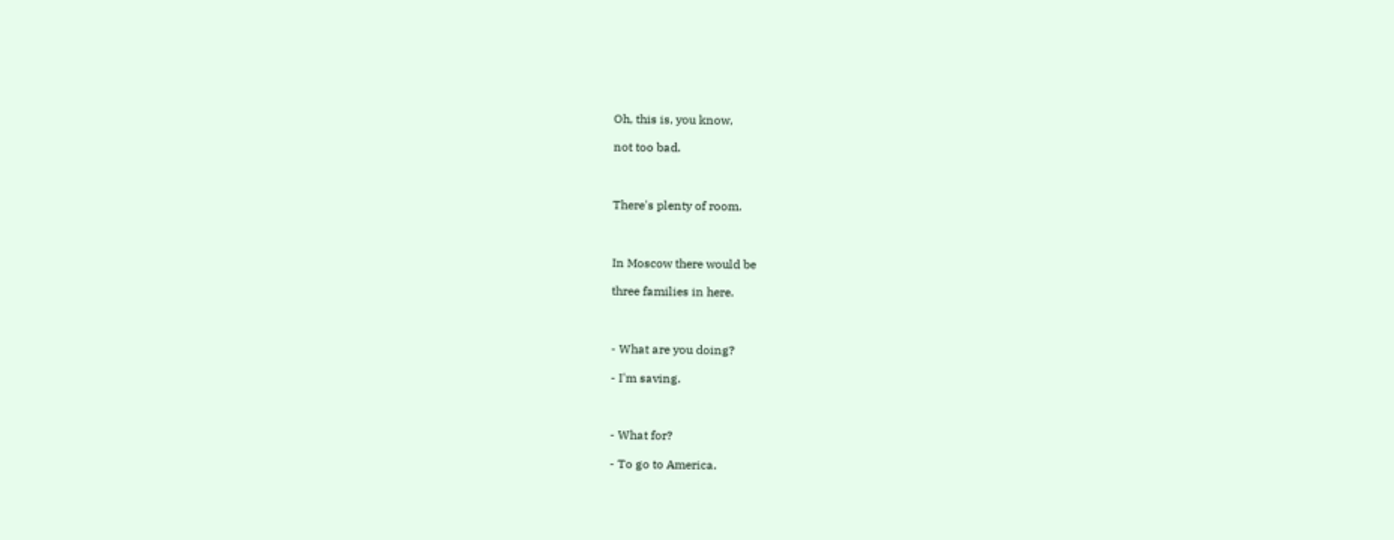Oh, this is, you know,

not too bad.



There's plenty of room.



In Moscow there would be

three families in here.



- What are you doing?

- I'm saving.



- What for?

- To go to America.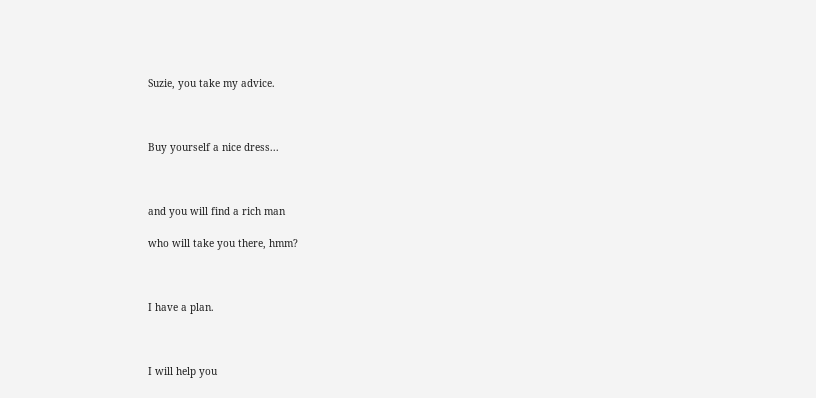Suzie, you take my advice.



Buy yourself a nice dress...



and you will find a rich man

who will take you there, hmm?



I have a plan.



I will help you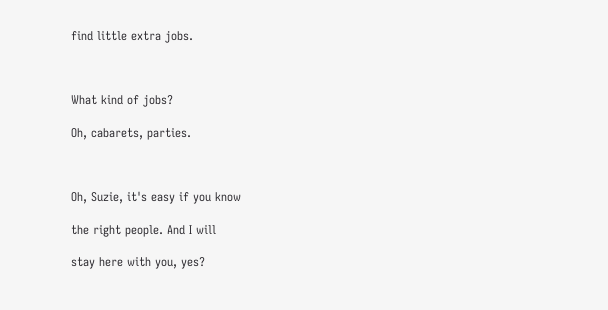find little extra jobs.



What kind of jobs?

Oh, cabarets, parties.



Oh, Suzie, it's easy if you know

the right people. And I will

stay here with you, yes?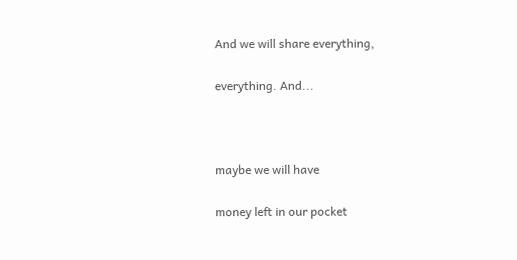And we will share everything,

everything. And...



maybe we will have

money left in our pocket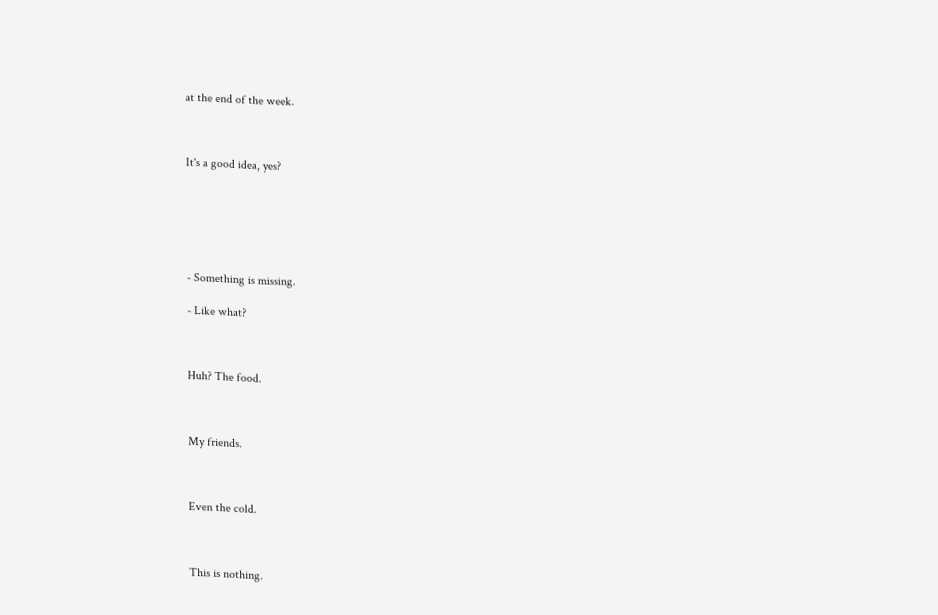at the end of the week.



It's a good idea, yes?






- Something is missing.

- Like what?



Huh? The food.



My friends.



Even the cold.



This is nothing.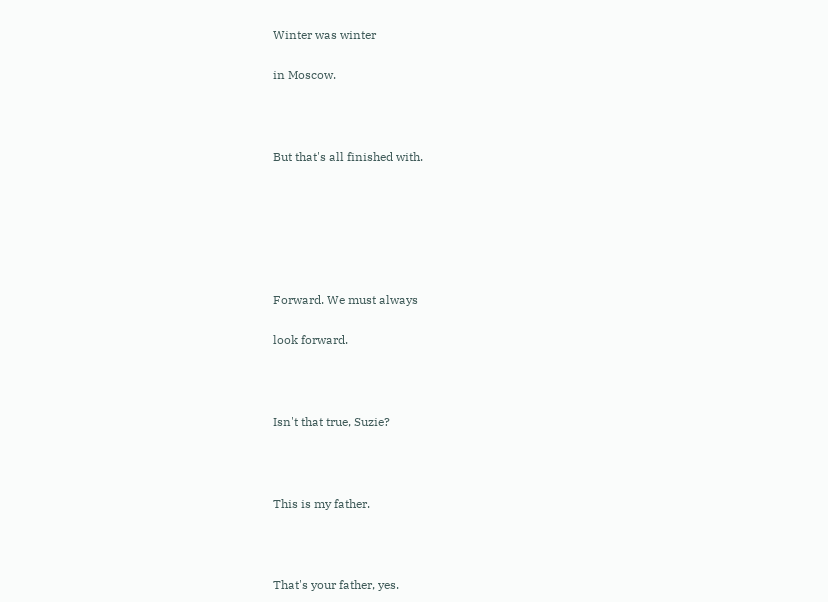Winter was winter

in Moscow.



But that's all finished with.






Forward. We must always

look forward.



Isn't that true, Suzie?



This is my father.



That's your father, yes.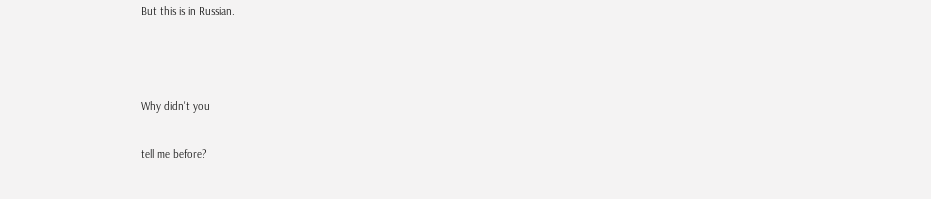But this is in Russian.



Why didn't you

tell me before?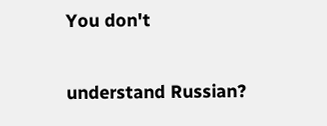You don't

understand Russian?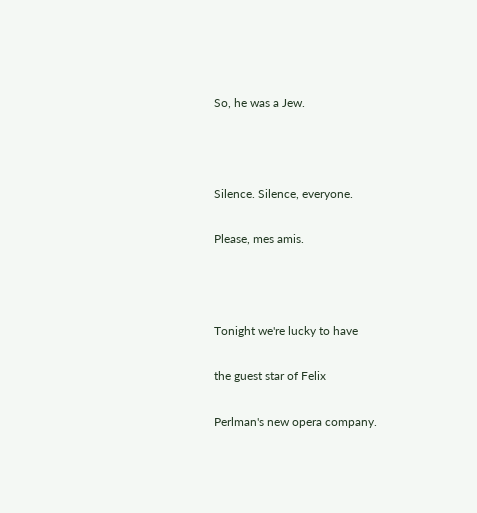So, he was a Jew.



Silence. Silence, everyone.

Please, mes amis.



Tonight we're lucky to have

the guest star of Felix

Perlman's new opera company.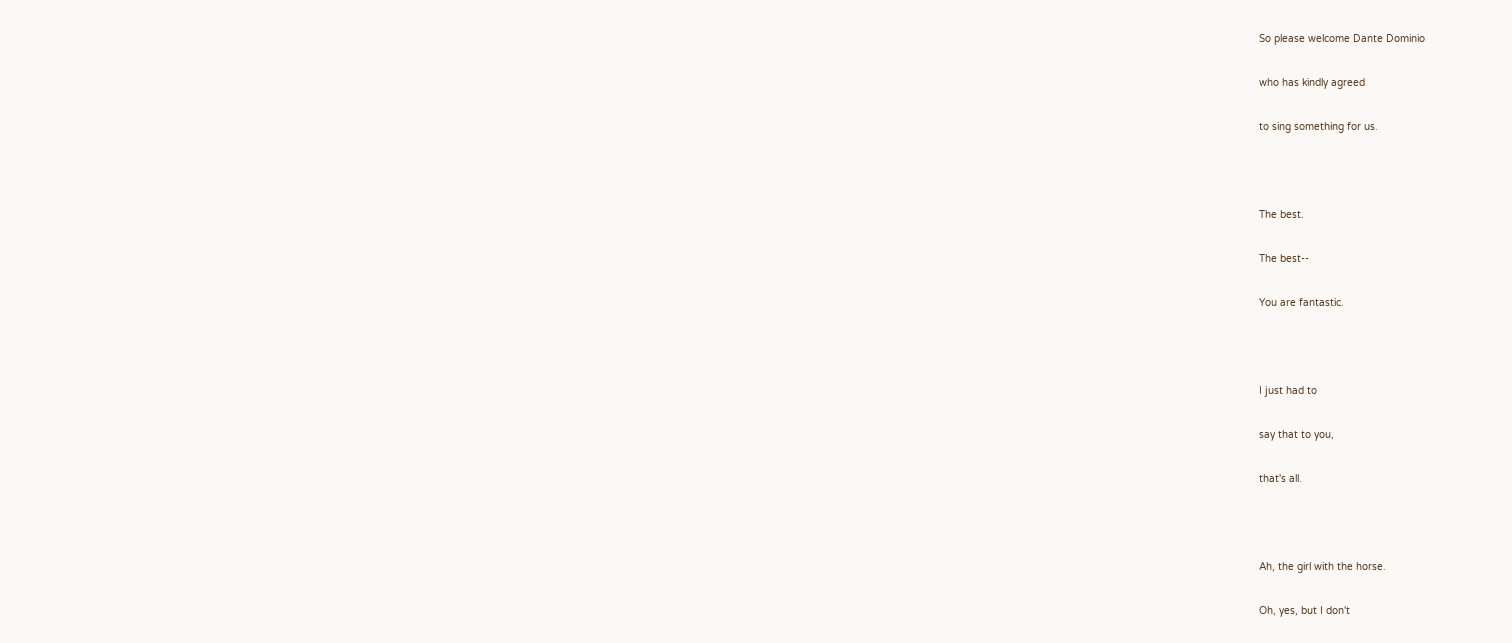So please welcome Dante Dominio

who has kindly agreed

to sing something for us.



The best.

The best--

You are fantastic.



I just had to

say that to you,

that's all.



Ah, the girl with the horse.

Oh, yes, but I don't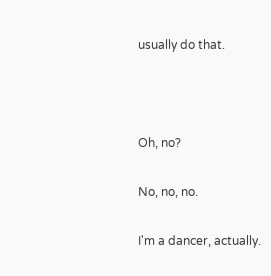usually do that.



Oh, no?

No, no, no.

I'm a dancer, actually.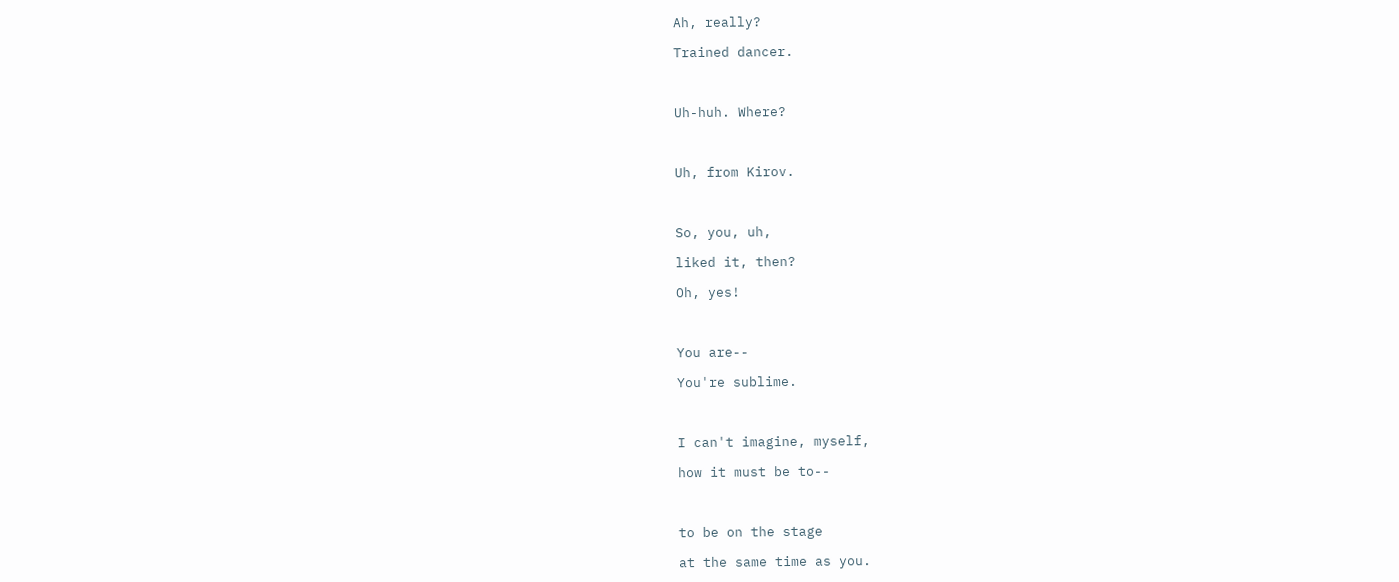Ah, really?

Trained dancer.



Uh-huh. Where?



Uh, from Kirov.



So, you, uh,

liked it, then?

Oh, yes!



You are--

You're sublime.



I can't imagine, myself,

how it must be to--



to be on the stage

at the same time as you.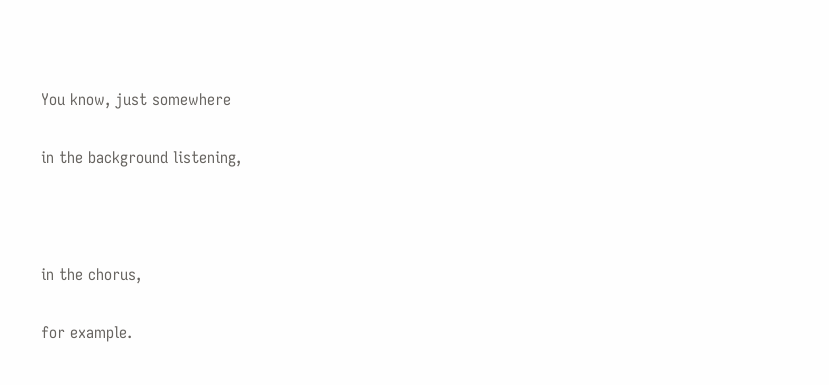You know, just somewhere

in the background listening,



in the chorus,

for example.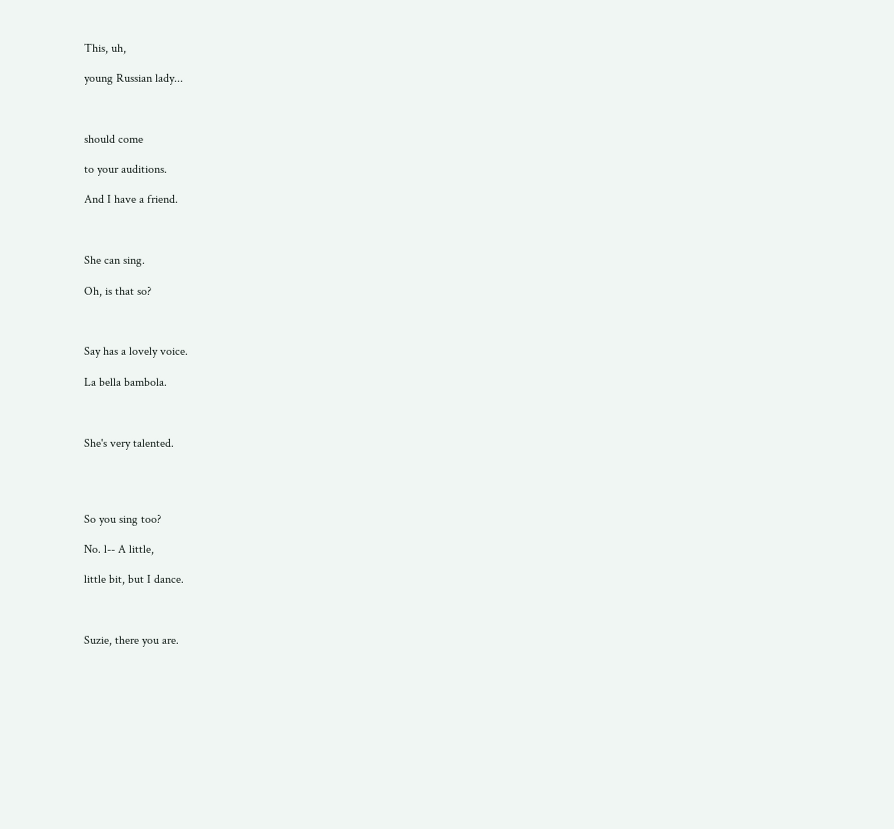This, uh,

young Russian lady...



should come

to your auditions.

And I have a friend.



She can sing.

Oh, is that so?



Say has a lovely voice.

La bella bambola.



She's very talented.




So you sing too?

No. l-- A little,

little bit, but I dance.



Suzie, there you are.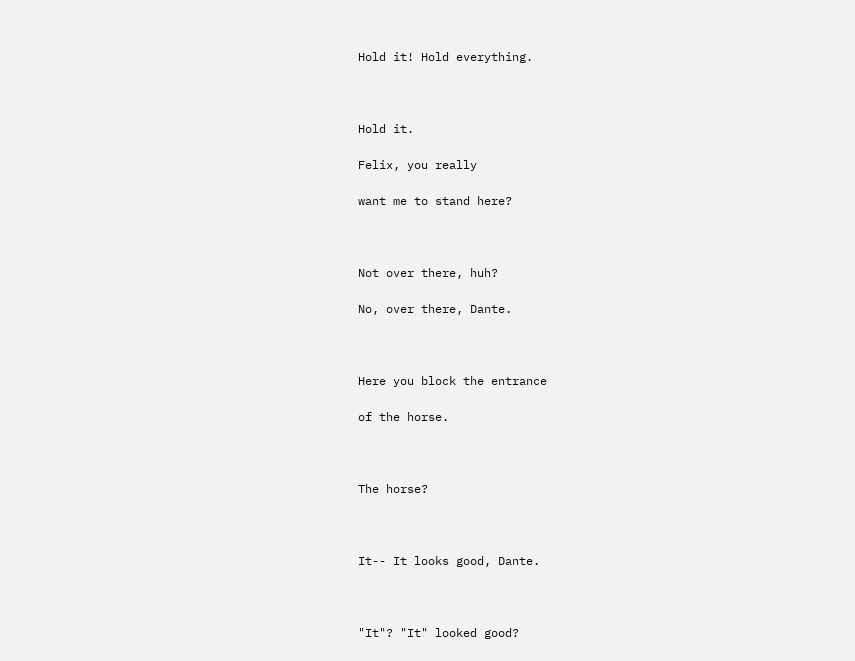Hold it! Hold everything.



Hold it.

Felix, you really

want me to stand here?



Not over there, huh?

No, over there, Dante.



Here you block the entrance

of the horse.



The horse?



It-- It looks good, Dante.



"It"? "It" looked good?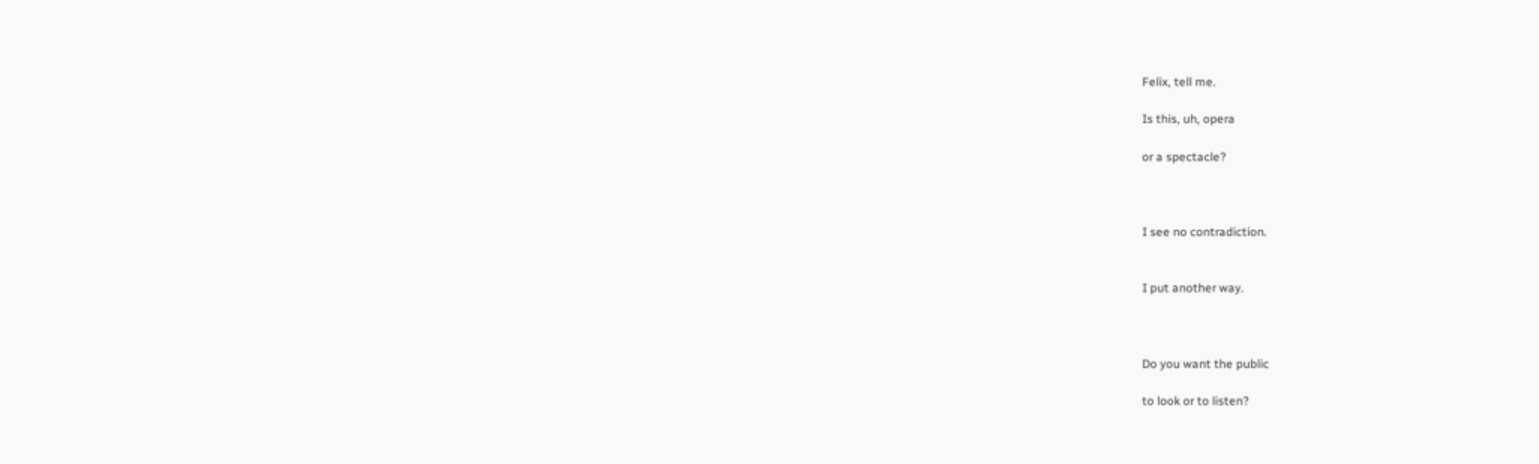Felix, tell me.

Is this, uh, opera

or a spectacle?



I see no contradiction.


I put another way.



Do you want the public

to look or to listen?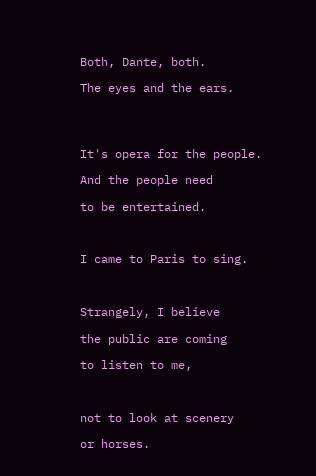Both, Dante, both.

The eyes and the ears.




It's opera for the people.

And the people need

to be entertained.



I came to Paris to sing.



Strangely, I believe

the public are coming

to listen to me,



not to look at scenery

or horses.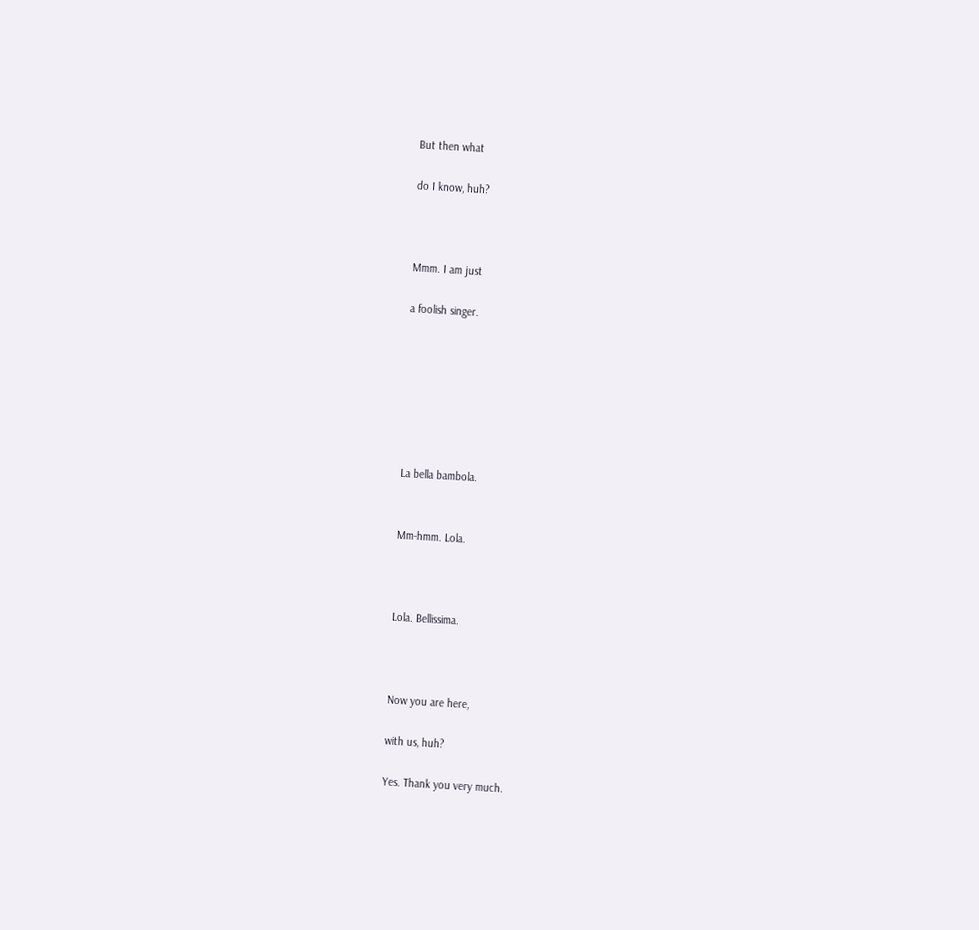But then what

do I know, huh?



Mmm. I am just

a foolish singer.







La bella bambola.


Mm-hmm. Lola.



Lola. Bellissima.



Now you are here,

with us, huh?

Yes. Thank you very much.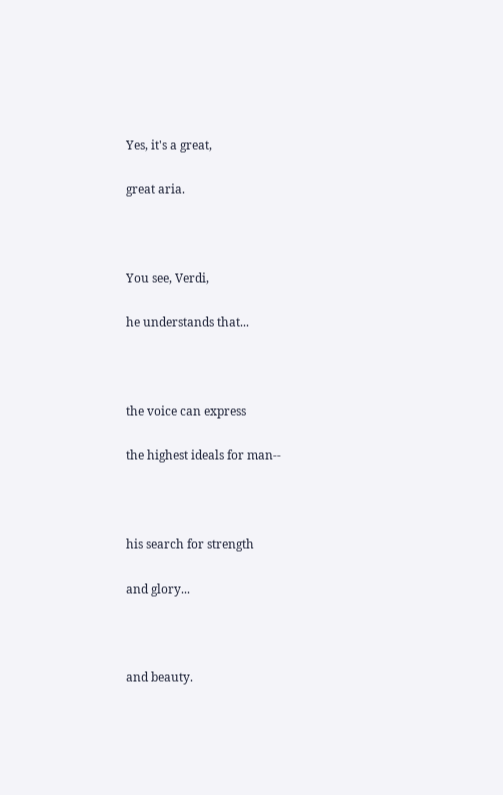Yes, it's a great,

great aria.



You see, Verdi,

he understands that...



the voice can express

the highest ideals for man--



his search for strength

and glory...



and beauty.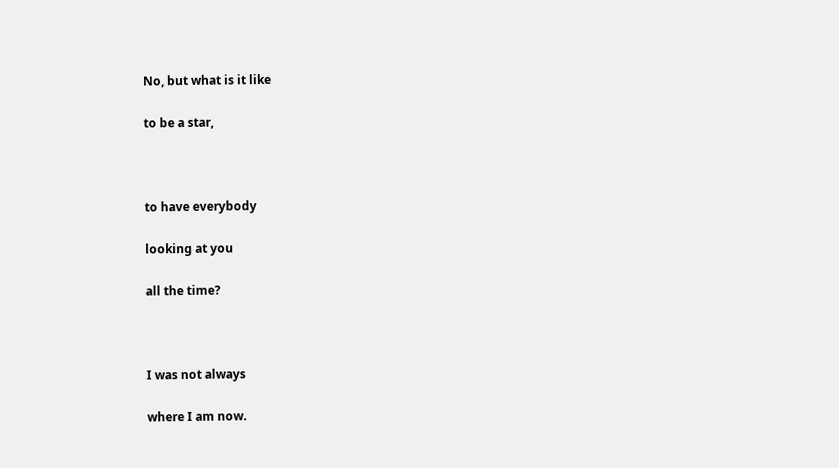No, but what is it like

to be a star,



to have everybody

looking at you

all the time?



I was not always

where I am now.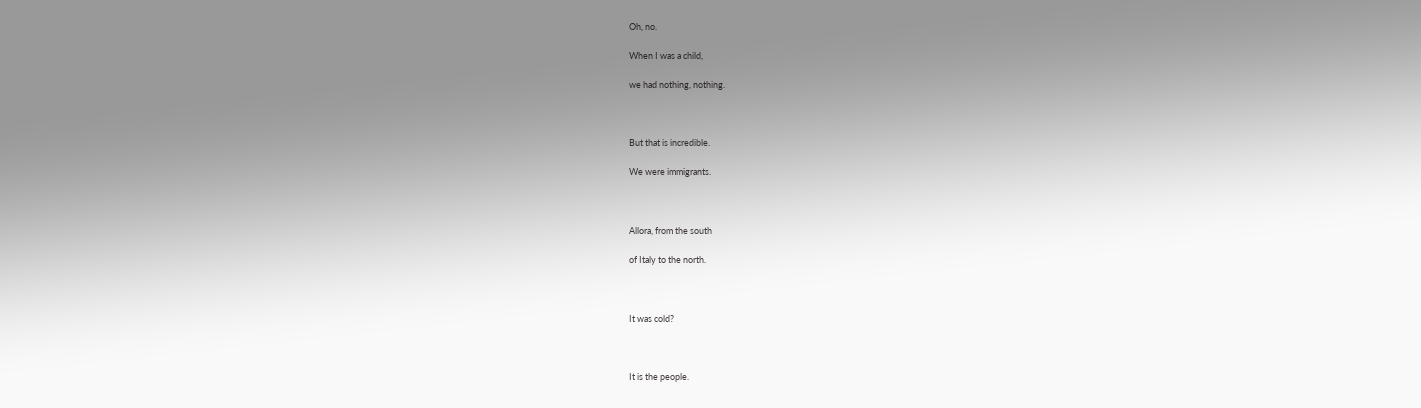Oh, no.

When I was a child,

we had nothing, nothing.



But that is incredible.

We were immigrants.



Allora, from the south

of Italy to the north.



It was cold?



It is the people.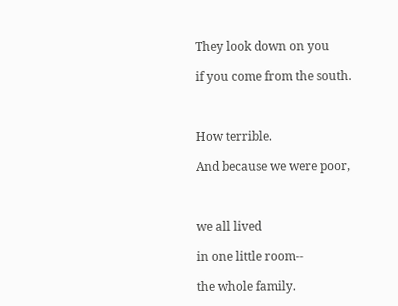They look down on you

if you come from the south.



How terrible.

And because we were poor,



we all lived

in one little room--

the whole family.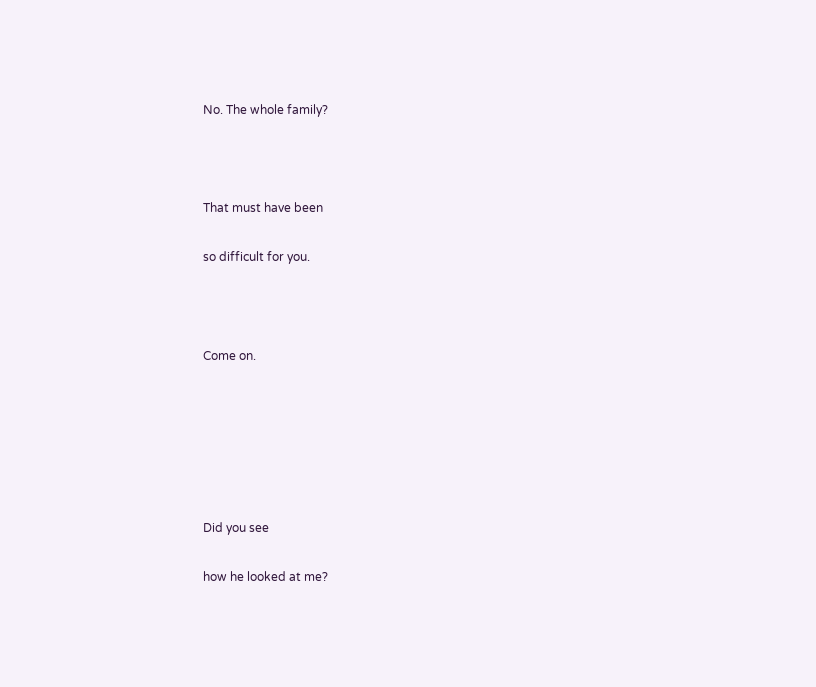No. The whole family?



That must have been

so difficult for you.



Come on.






Did you see

how he looked at me?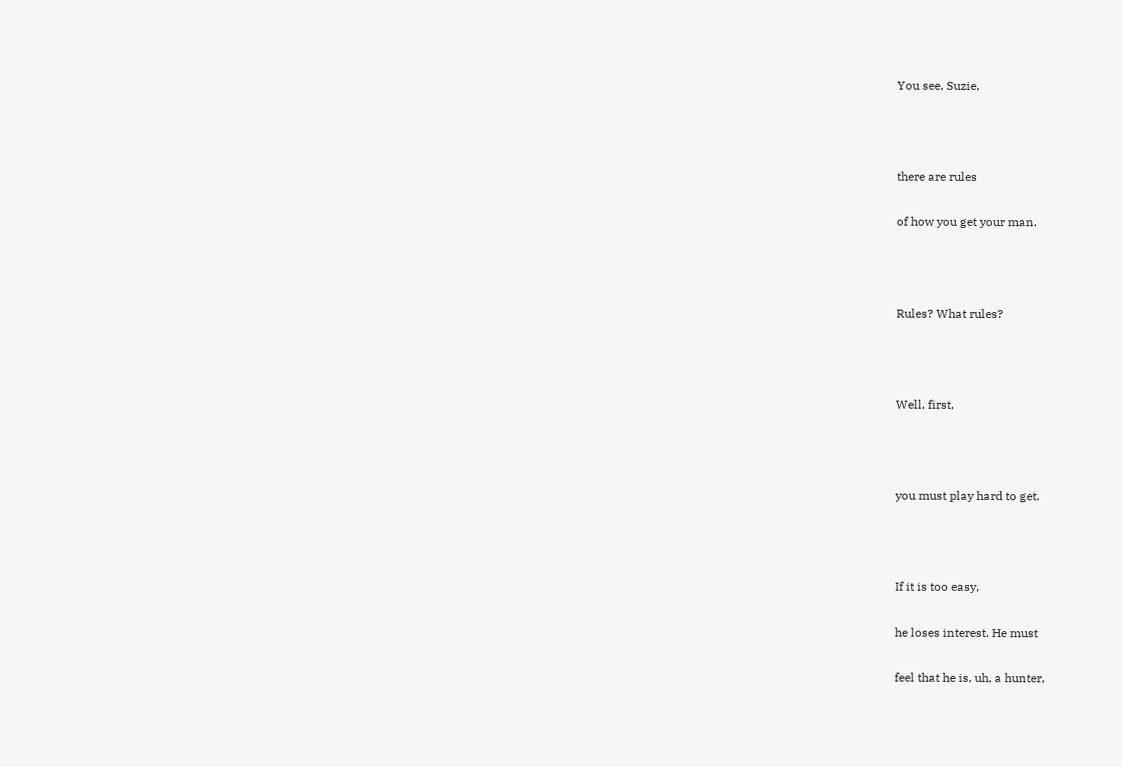You see, Suzie,



there are rules

of how you get your man.



Rules? What rules?



Well, first,



you must play hard to get.



If it is too easy,

he loses interest. He must

feel that he is, uh, a hunter,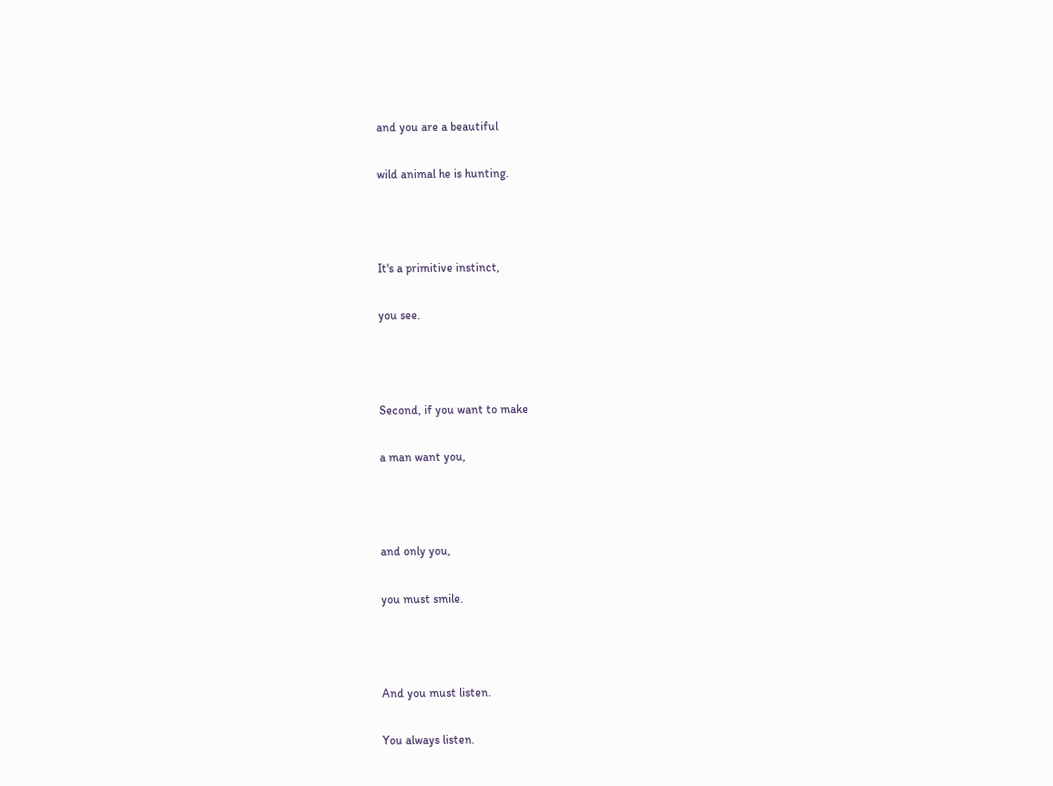and you are a beautiful

wild animal he is hunting.



It's a primitive instinct,

you see.



Second, if you want to make

a man want you,



and only you,

you must smile.



And you must listen.

You always listen.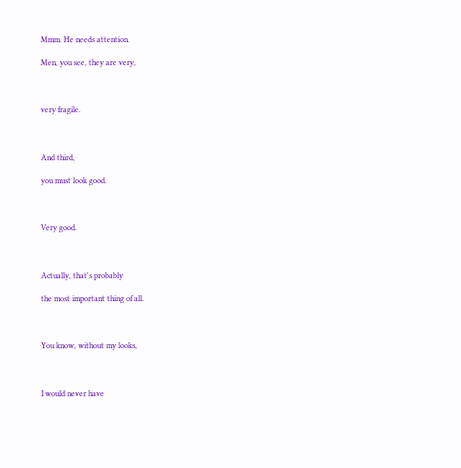Mmm. He needs attention.

Men, you see, they are very,



very fragile.



And third,

you must look good.



Very good.



Actually, that's probably

the most important thing of all.



You know, without my looks,



I would never have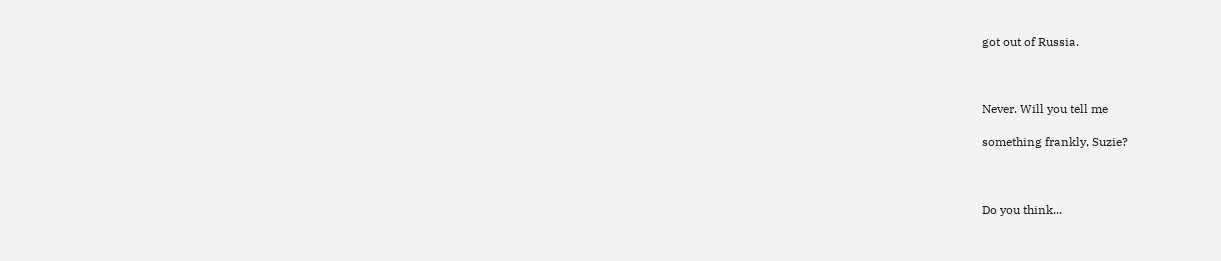got out of Russia.



Never. Will you tell me

something frankly, Suzie?



Do you think...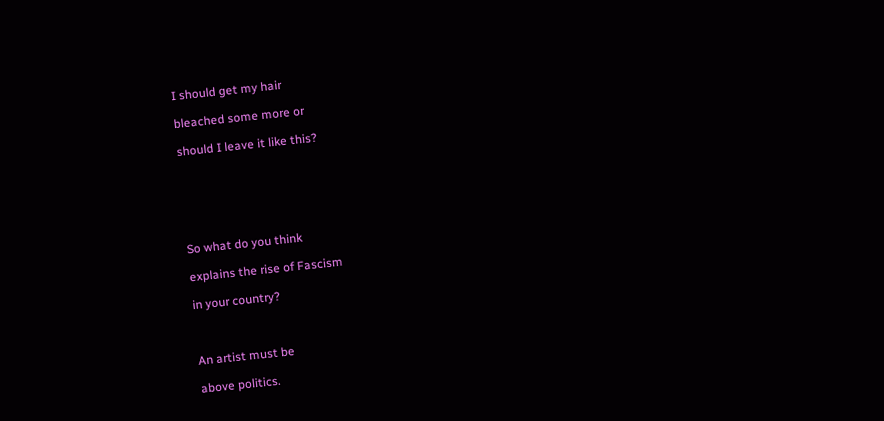I should get my hair

bleached some more or

should I leave it like this?






So what do you think

explains the rise of Fascism

in your country?



An artist must be

above politics.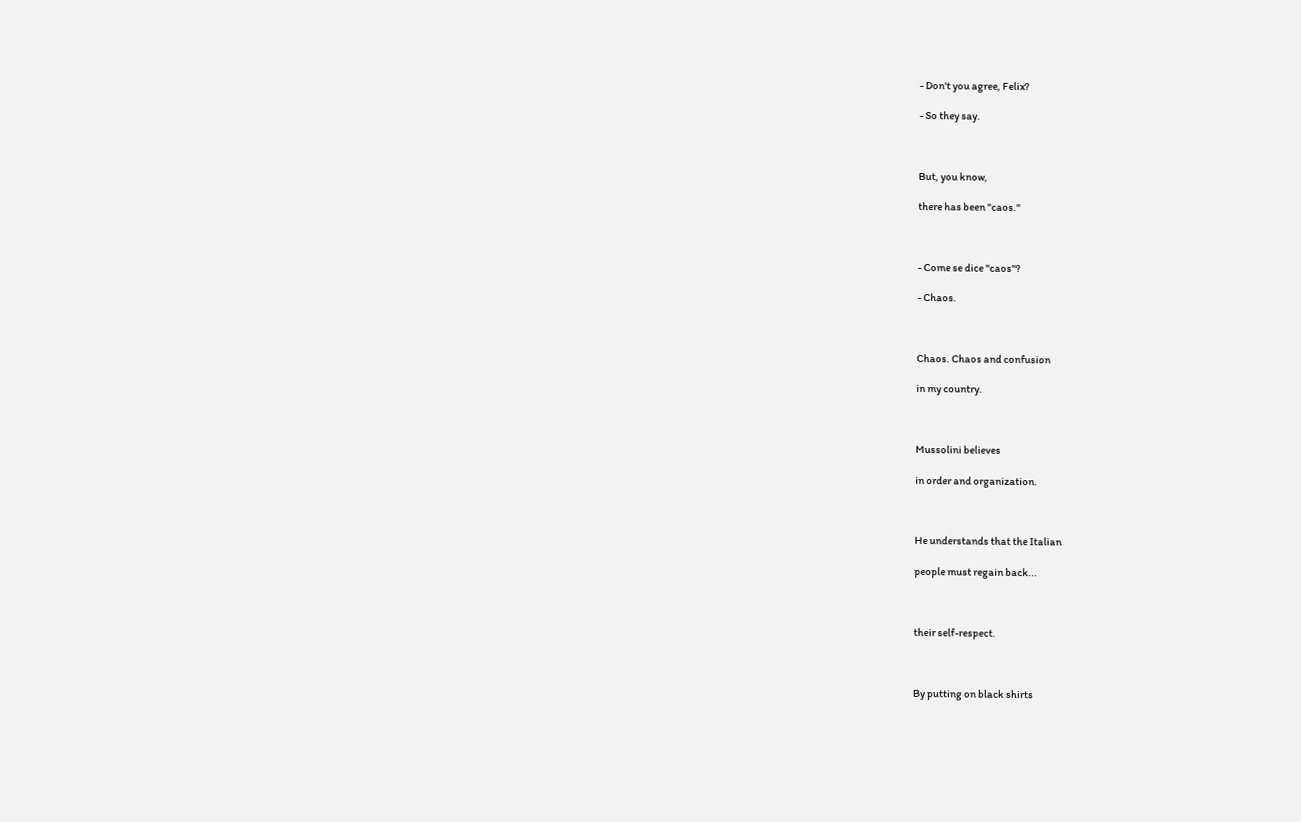- Don't you agree, Felix?

- So they say.



But, you know,

there has been "caos."



- Come se dice "caos"?

- Chaos.



Chaos. Chaos and confusion

in my country.



Mussolini believes

in order and organization.



He understands that the Italian

people must regain back...



their self-respect.



By putting on black shirts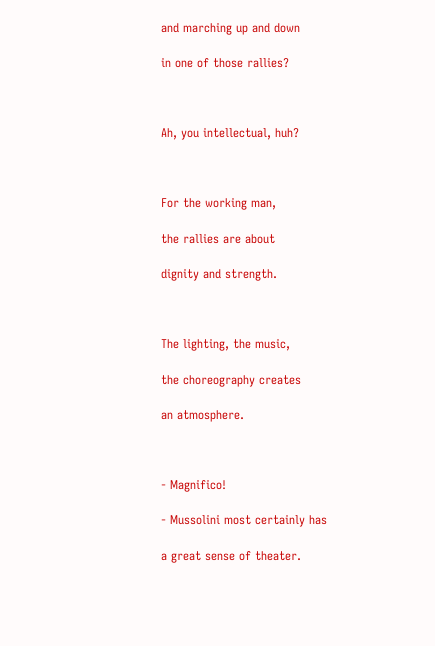and marching up and down

in one of those rallies?



Ah, you intellectual, huh?



For the working man,

the rallies are about

dignity and strength.



The lighting, the music,

the choreography creates

an atmosphere.



- Magnifico!

- Mussolini most certainly has

a great sense of theater.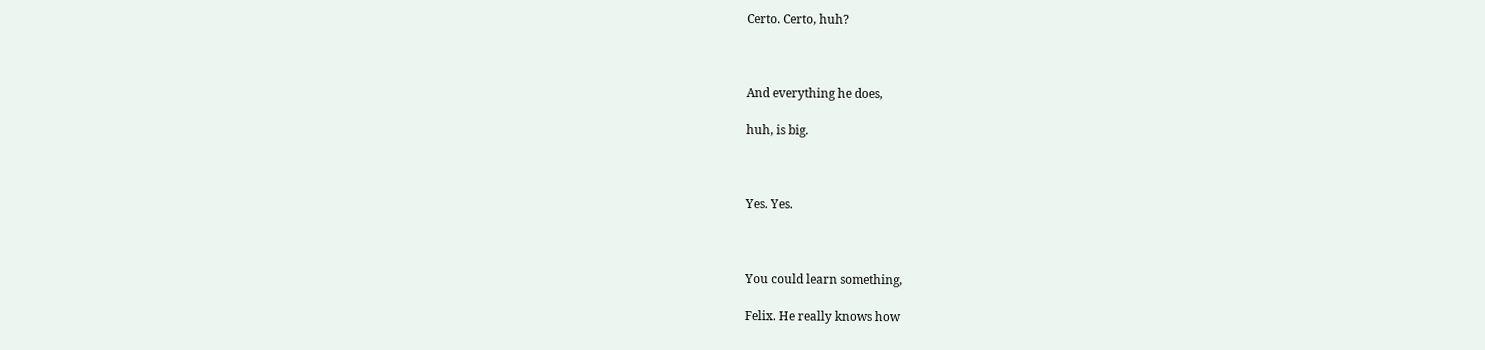Certo. Certo, huh?



And everything he does,

huh, is big.



Yes. Yes.



You could learn something,

Felix. He really knows how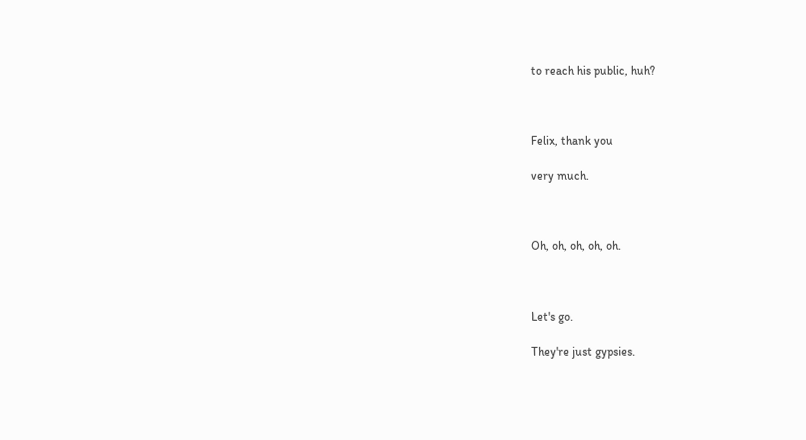to reach his public, huh?



Felix, thank you

very much.



Oh, oh, oh, oh, oh.



Let's go.

They're just gypsies.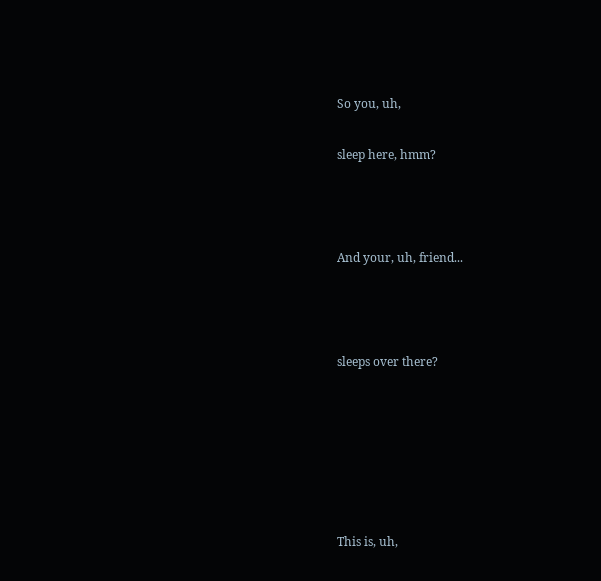So you, uh,

sleep here, hmm?



And your, uh, friend...



sleeps over there?






This is, uh,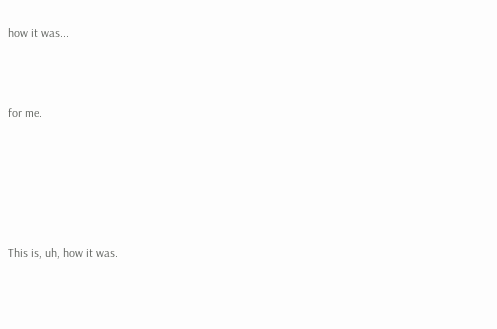how it was...



for me.






This is, uh, how it was.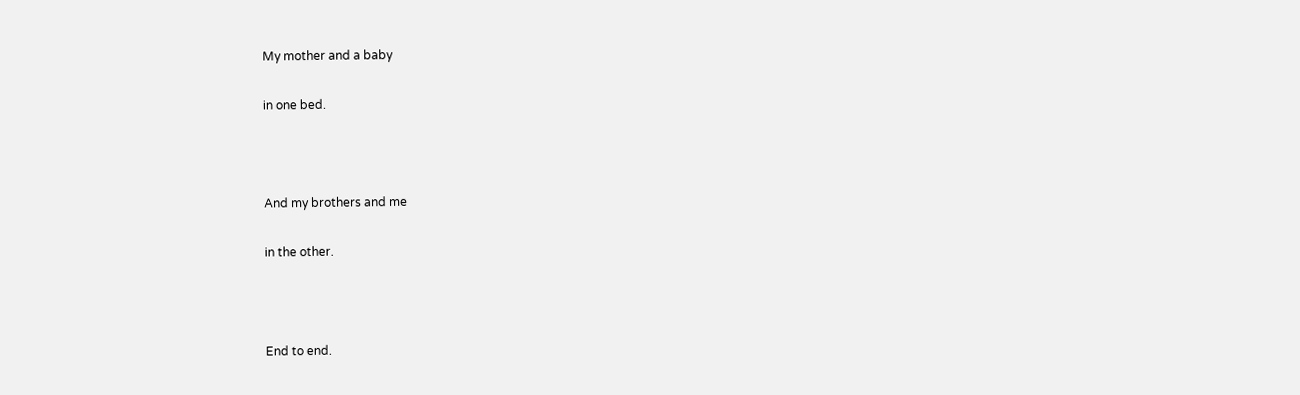My mother and a baby

in one bed.



And my brothers and me

in the other.



End to end.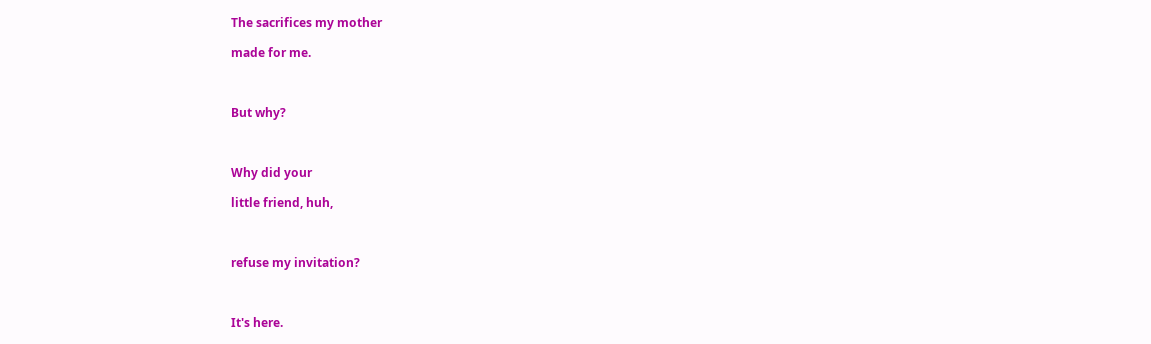The sacrifices my mother

made for me.



But why?



Why did your

little friend, huh,



refuse my invitation?



It's here.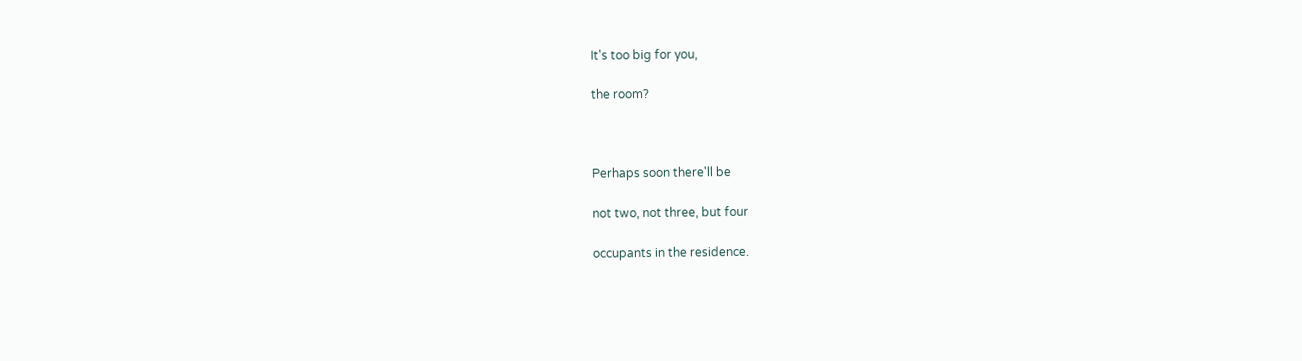It's too big for you,

the room?



Perhaps soon there'll be

not two, not three, but four

occupants in the residence.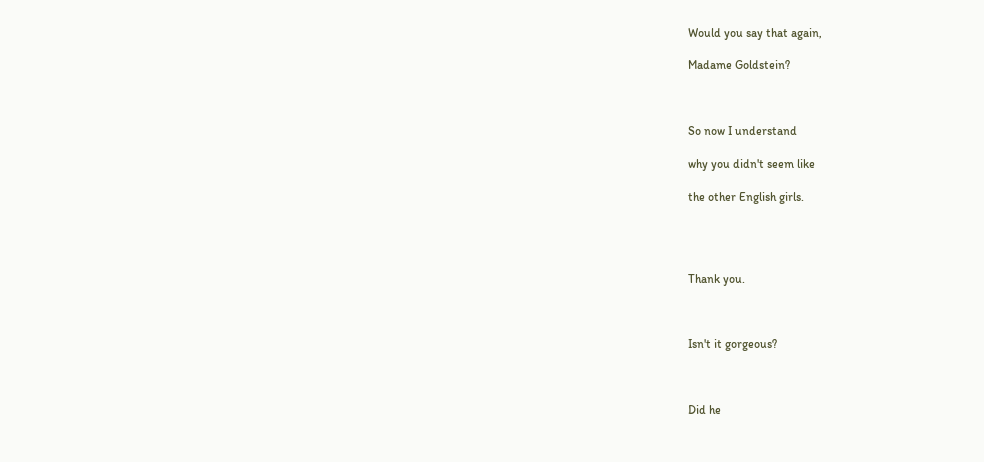Would you say that again,

Madame Goldstein?



So now I understand

why you didn't seem like

the other English girls.




Thank you.



Isn't it gorgeous?



Did he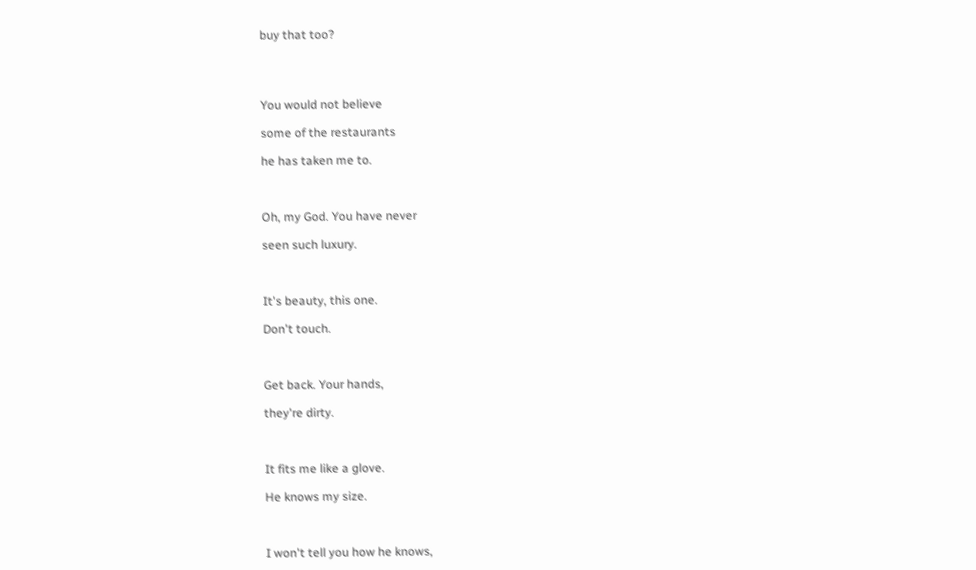buy that too?




You would not believe

some of the restaurants

he has taken me to.



Oh, my God. You have never

seen such luxury.



It's beauty, this one.

Don't touch.



Get back. Your hands,

they're dirty.



It fits me like a glove.

He knows my size.



I won't tell you how he knows,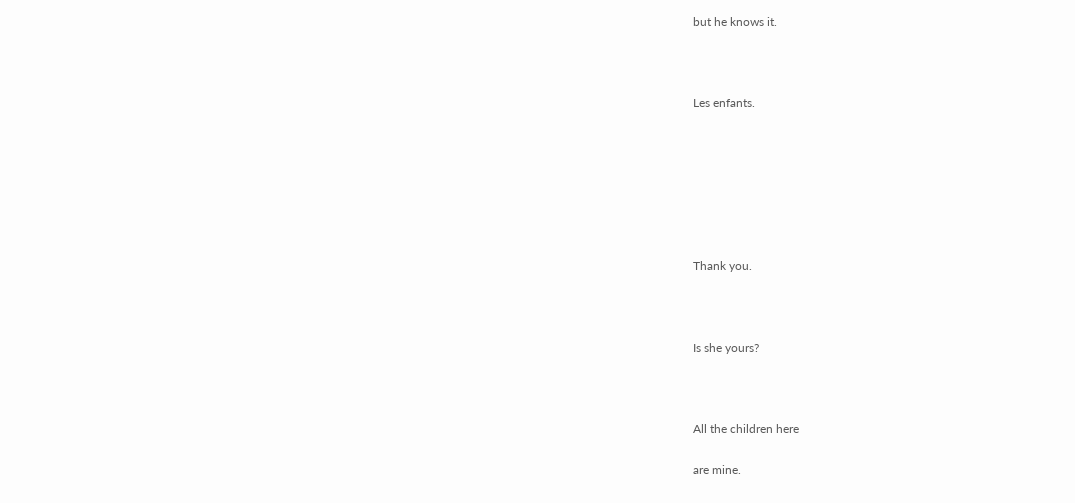but he knows it.



Les enfants.







Thank you.



Is she yours?



All the children here

are mine.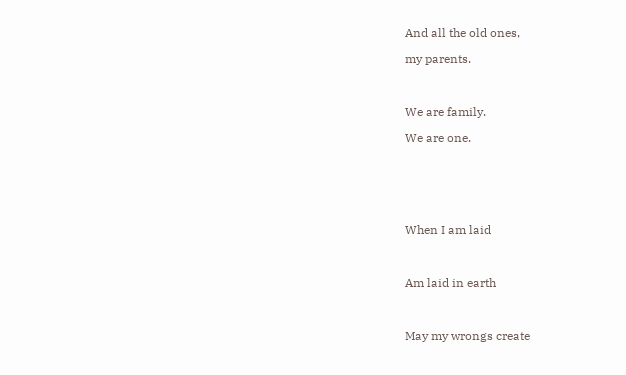And all the old ones,

my parents.



We are family.

We are one.






When I am laid



Am laid in earth



May my wrongs create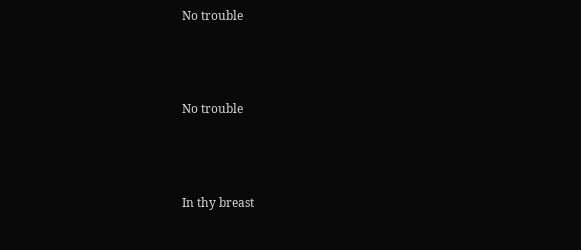No trouble



No trouble



In thy breast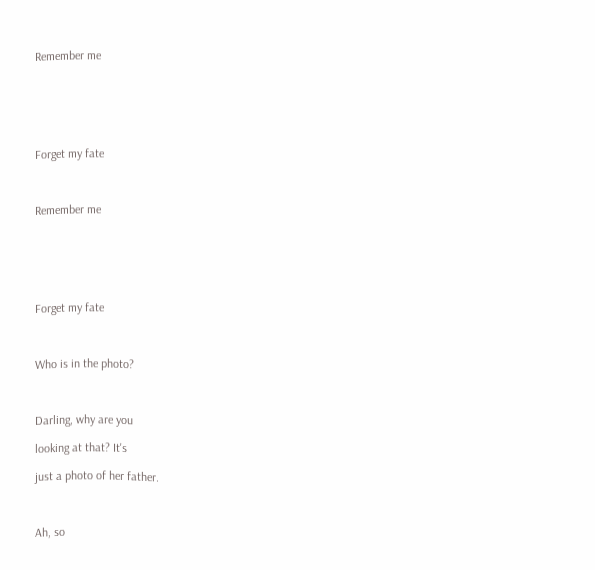Remember me






Forget my fate



Remember me






Forget my fate



Who is in the photo?



Darling, why are you

looking at that? It's

just a photo of her father.



Ah, so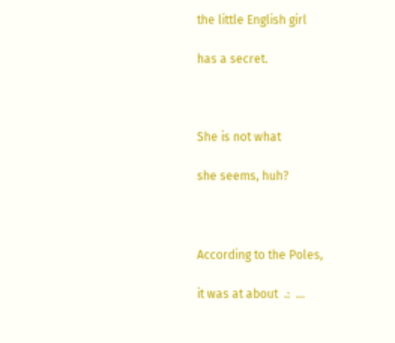the little English girl

has a secret.



She is not what

she seems, huh?



According to the Poles,

it was at about  .:  ...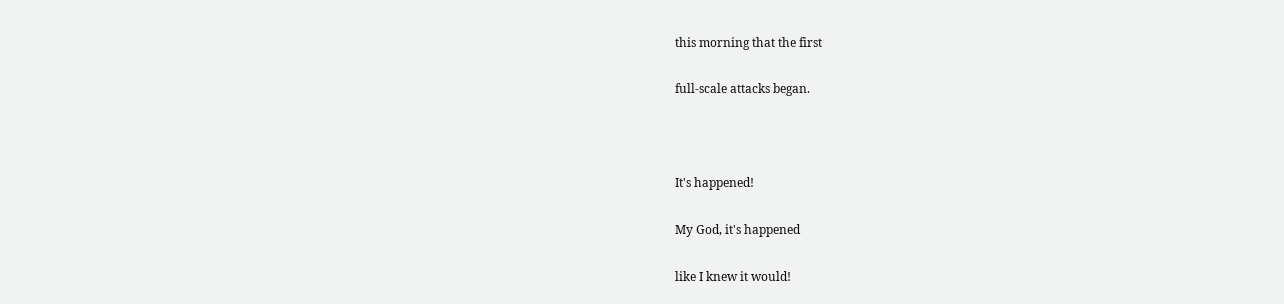this morning that the first

full-scale attacks began.



It's happened!

My God, it's happened

like I knew it would!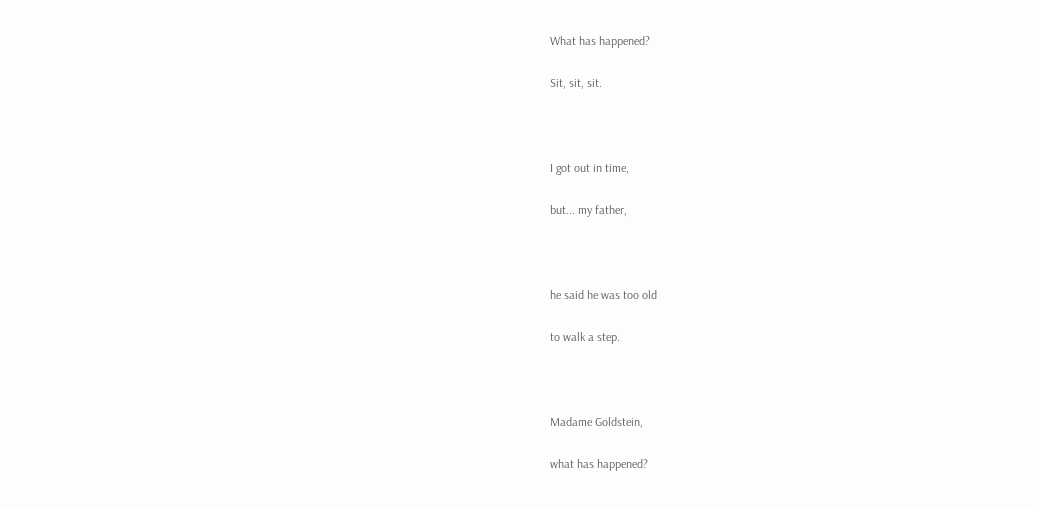What has happened?

Sit, sit, sit.



I got out in time,

but... my father,



he said he was too old

to walk a step.



Madame Goldstein,

what has happened?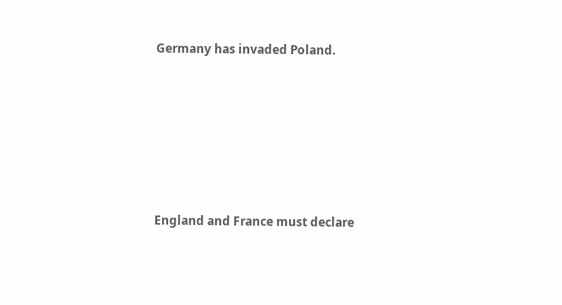Germany has invaded Poland.






England and France must declare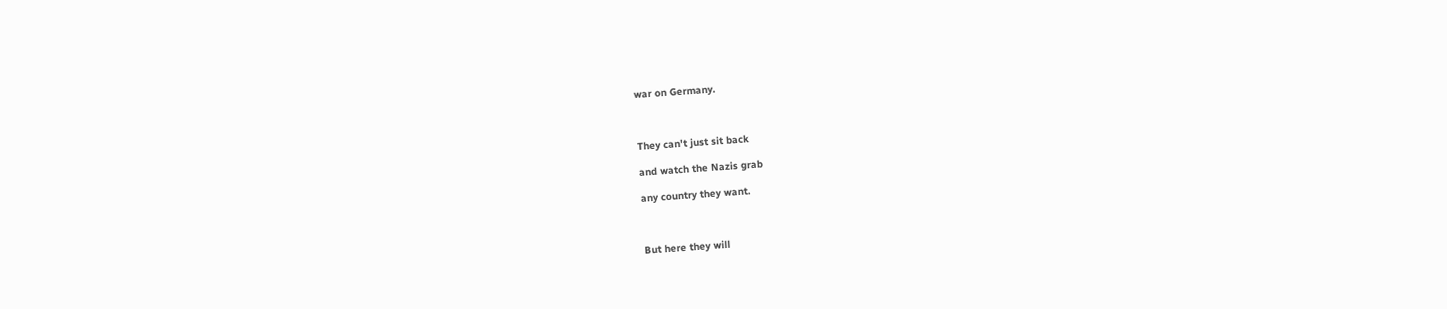war on Germany.



They can't just sit back

and watch the Nazis grab

any country they want.



But here they will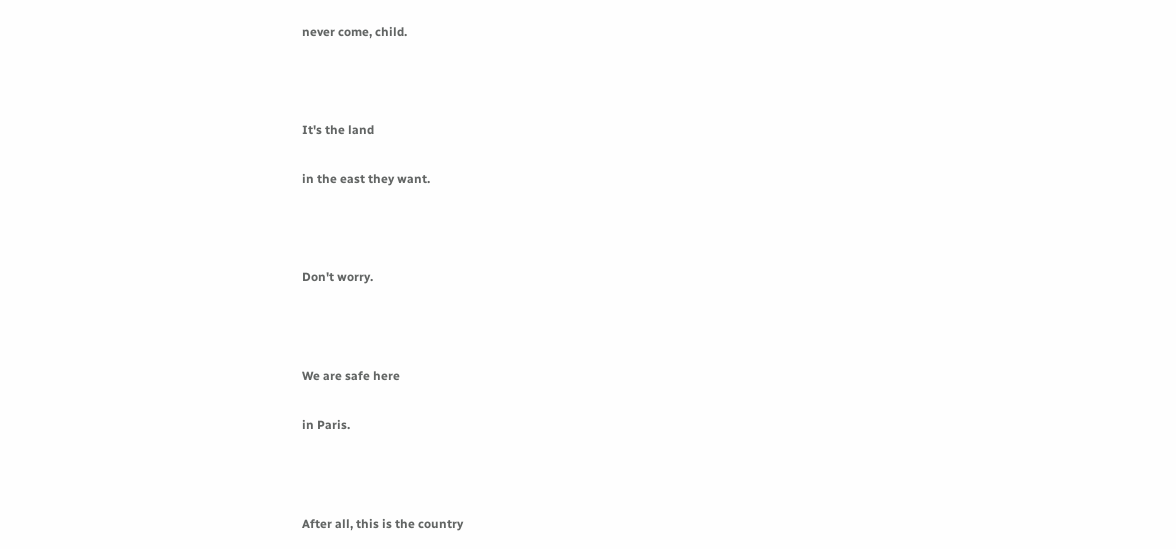never come, child.



It's the land

in the east they want.



Don't worry.



We are safe here

in Paris.



After all, this is the country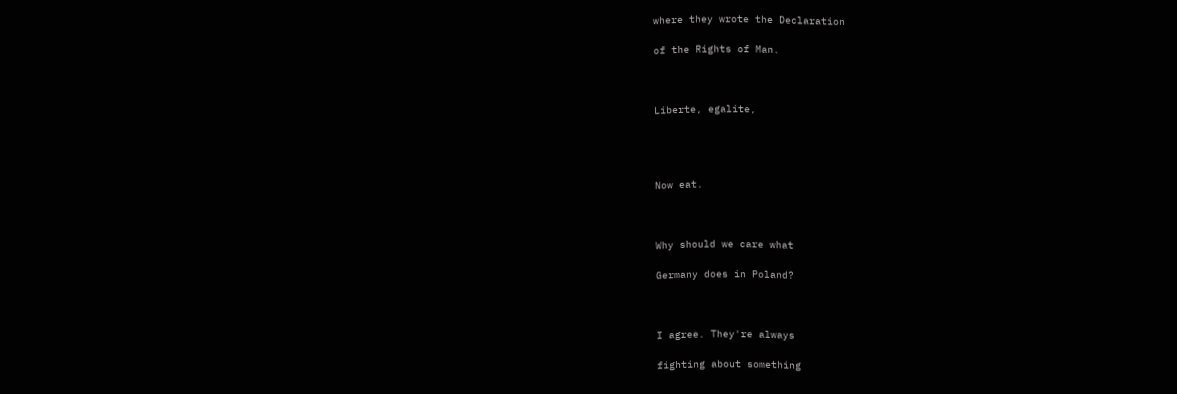where they wrote the Declaration

of the Rights of Man.



Liberte, egalite,




Now eat.



Why should we care what

Germany does in Poland?



I agree. They're always

fighting about something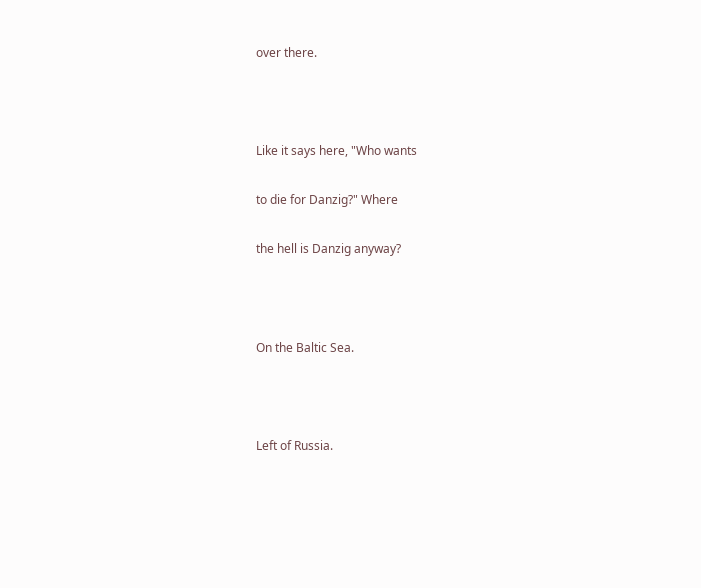over there.



Like it says here, "Who wants

to die for Danzig?" Where

the hell is Danzig anyway?



On the Baltic Sea.



Left of Russia.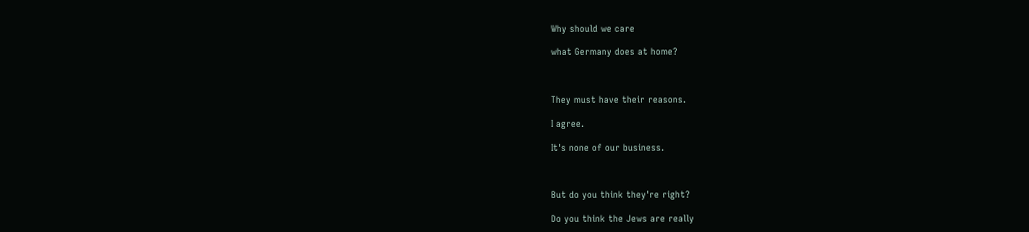Why should we care

what Germany does at home?



They must have their reasons.

I agree.

It's none of our business.



But do you think they're right?

Do you think the Jews are really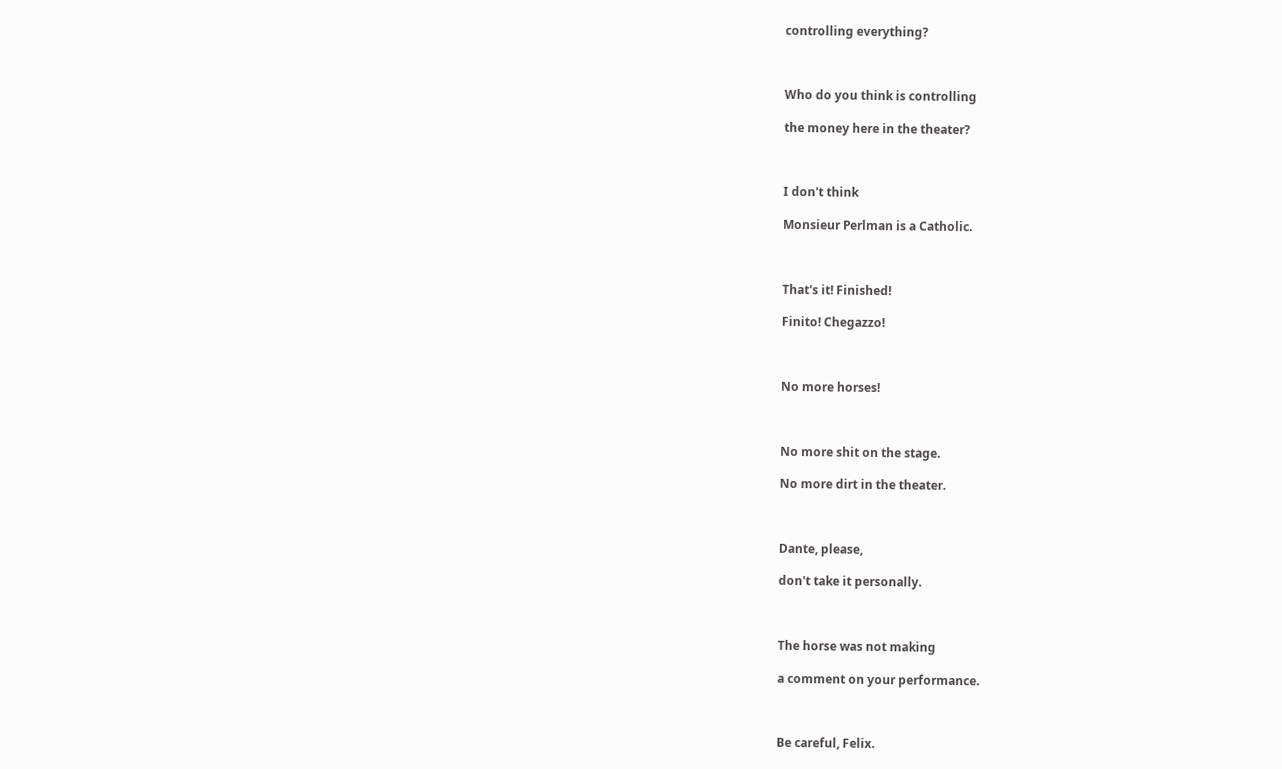controlling everything?



Who do you think is controlling

the money here in the theater?



I don't think

Monsieur Perlman is a Catholic.



That's it! Finished!

Finito! Chegazzo!



No more horses!



No more shit on the stage.

No more dirt in the theater.



Dante, please,

don't take it personally.



The horse was not making

a comment on your performance.



Be careful, Felix.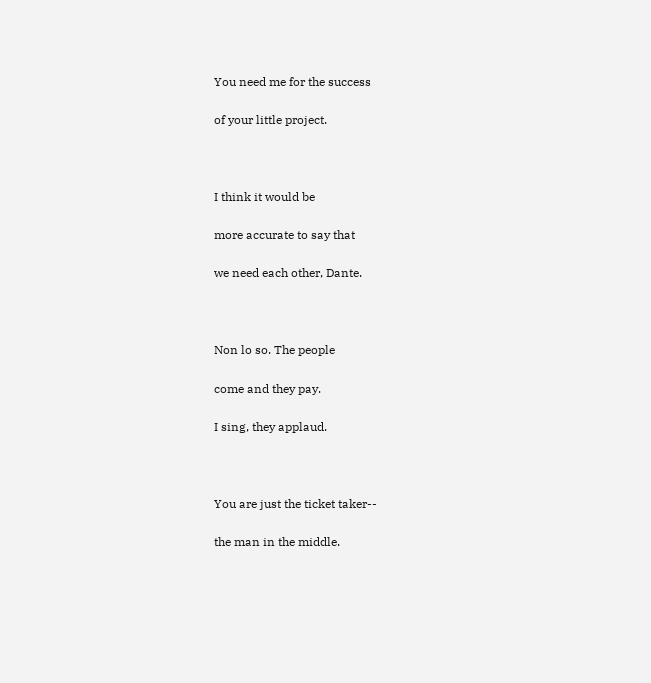You need me for the success

of your little project.



I think it would be

more accurate to say that

we need each other, Dante.



Non lo so. The people

come and they pay.

I sing, they applaud.



You are just the ticket taker--

the man in the middle.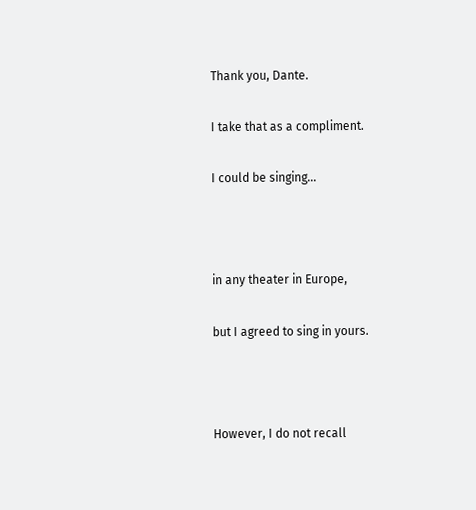Thank you, Dante.

I take that as a compliment.

I could be singing...



in any theater in Europe,

but I agreed to sing in yours.



However, I do not recall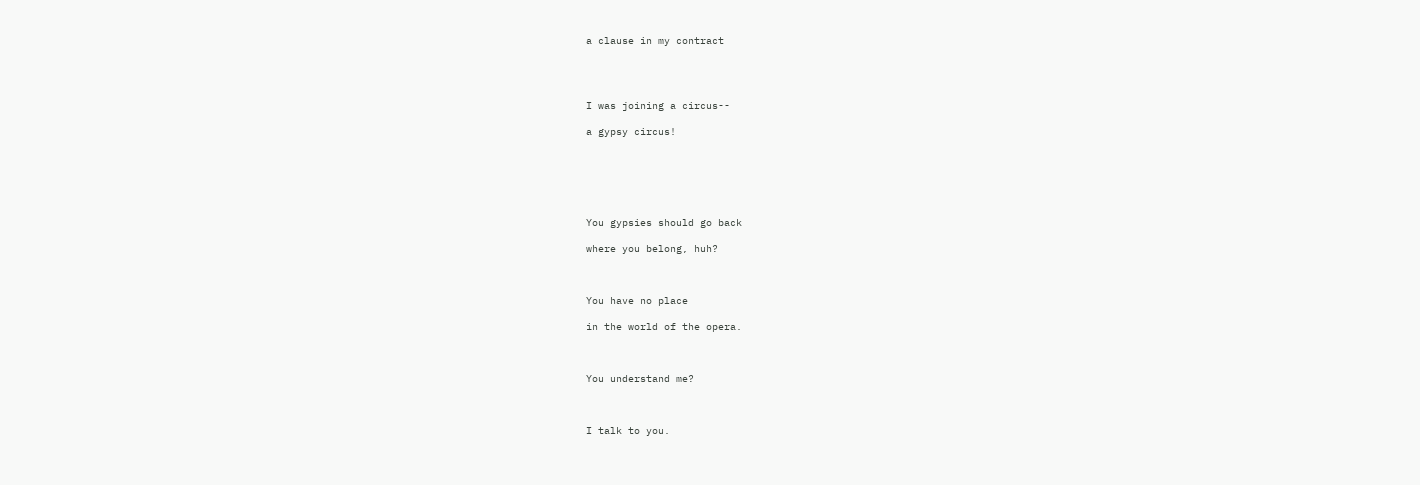a clause in my contract




I was joining a circus--

a gypsy circus!






You gypsies should go back

where you belong, huh?



You have no place

in the world of the opera.



You understand me?



I talk to you.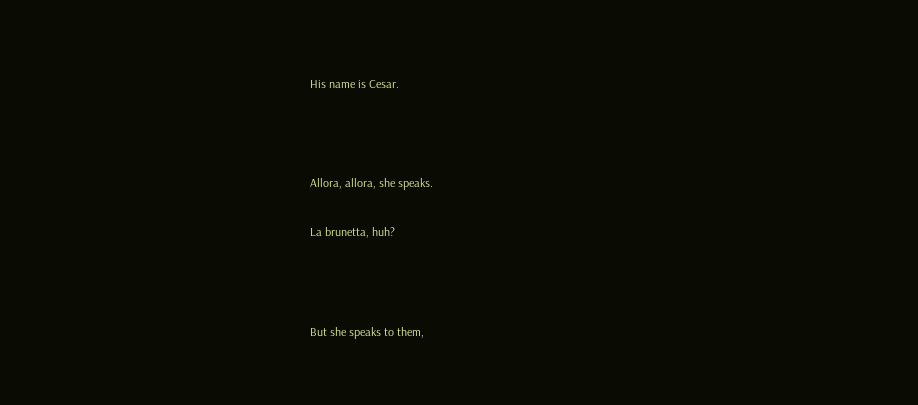His name is Cesar.



Allora, allora, she speaks.

La brunetta, huh?



But she speaks to them,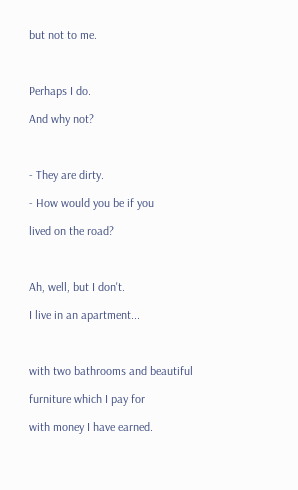but not to me.



Perhaps I do.

And why not?



- They are dirty.

- How would you be if you

lived on the road?



Ah, well, but I don't.

I live in an apartment...



with two bathrooms and beautiful

furniture which I pay for

with money I have earned.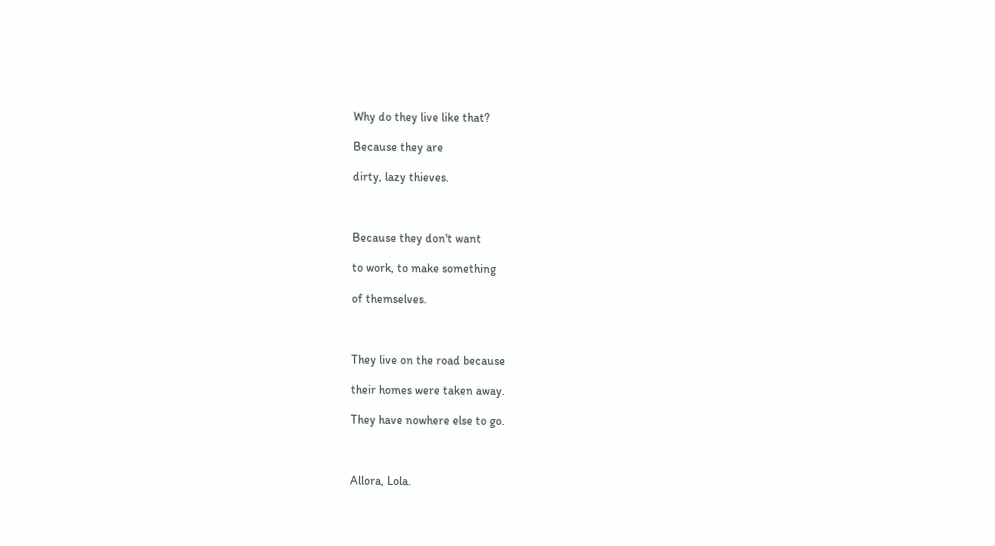Why do they live like that?

Because they are

dirty, lazy thieves.



Because they don't want

to work, to make something

of themselves.



They live on the road because

their homes were taken away.

They have nowhere else to go.



Allora, Lola.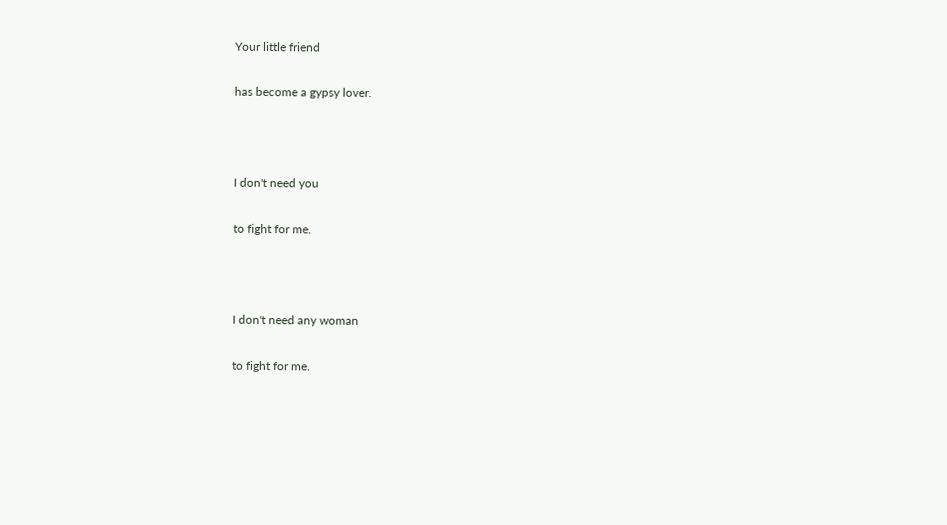Your little friend

has become a gypsy lover.



I don't need you

to fight for me.



I don't need any woman

to fight for me.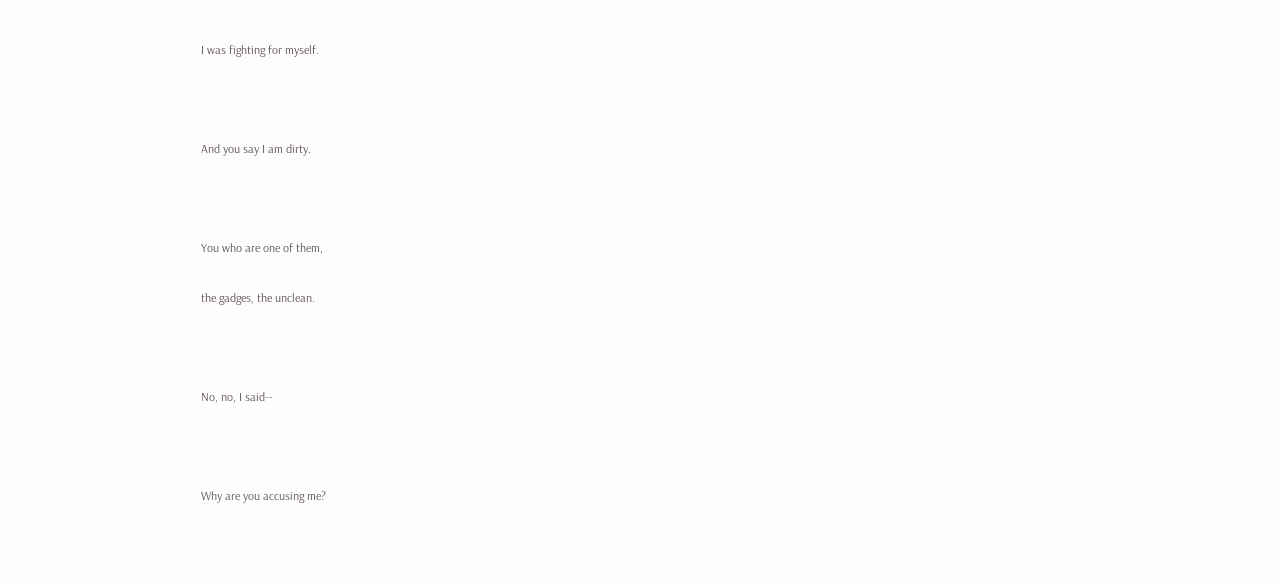I was fighting for myself.



And you say I am dirty.



You who are one of them,

the gadges, the unclean.



No, no, I said--



Why are you accusing me?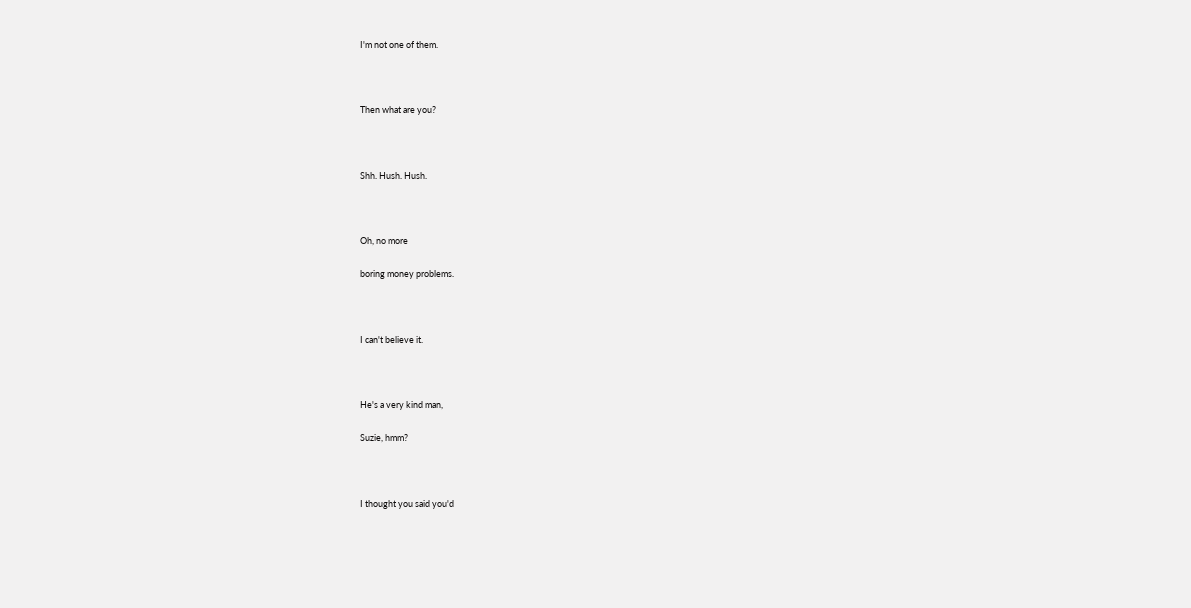I'm not one of them.



Then what are you?



Shh. Hush. Hush.



Oh, no more

boring money problems.



I can't believe it.



He's a very kind man,

Suzie, hmm?



I thought you said you'd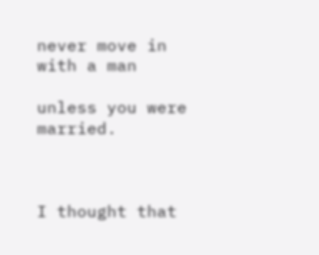never move in with a man

unless you were married.



I thought that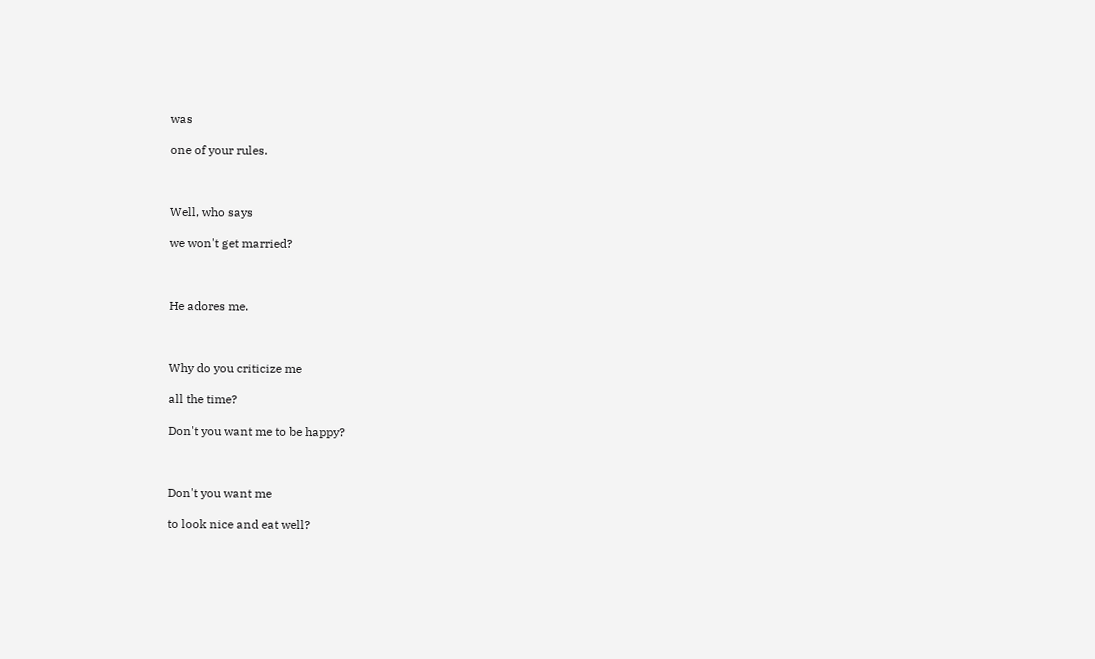was

one of your rules.



Well, who says

we won't get married?



He adores me.



Why do you criticize me

all the time?

Don't you want me to be happy?



Don't you want me

to look nice and eat well?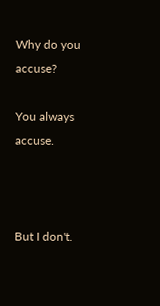Why do you accuse?

You always accuse.



But I don't.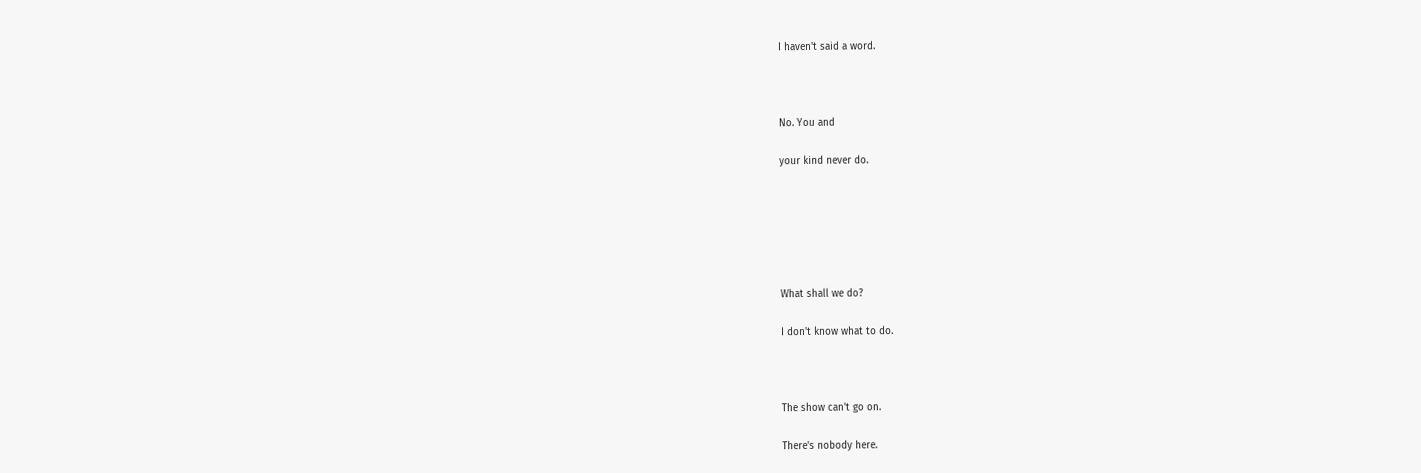I haven't said a word.



No. You and

your kind never do.






What shall we do?

I don't know what to do.



The show can't go on.

There's nobody here.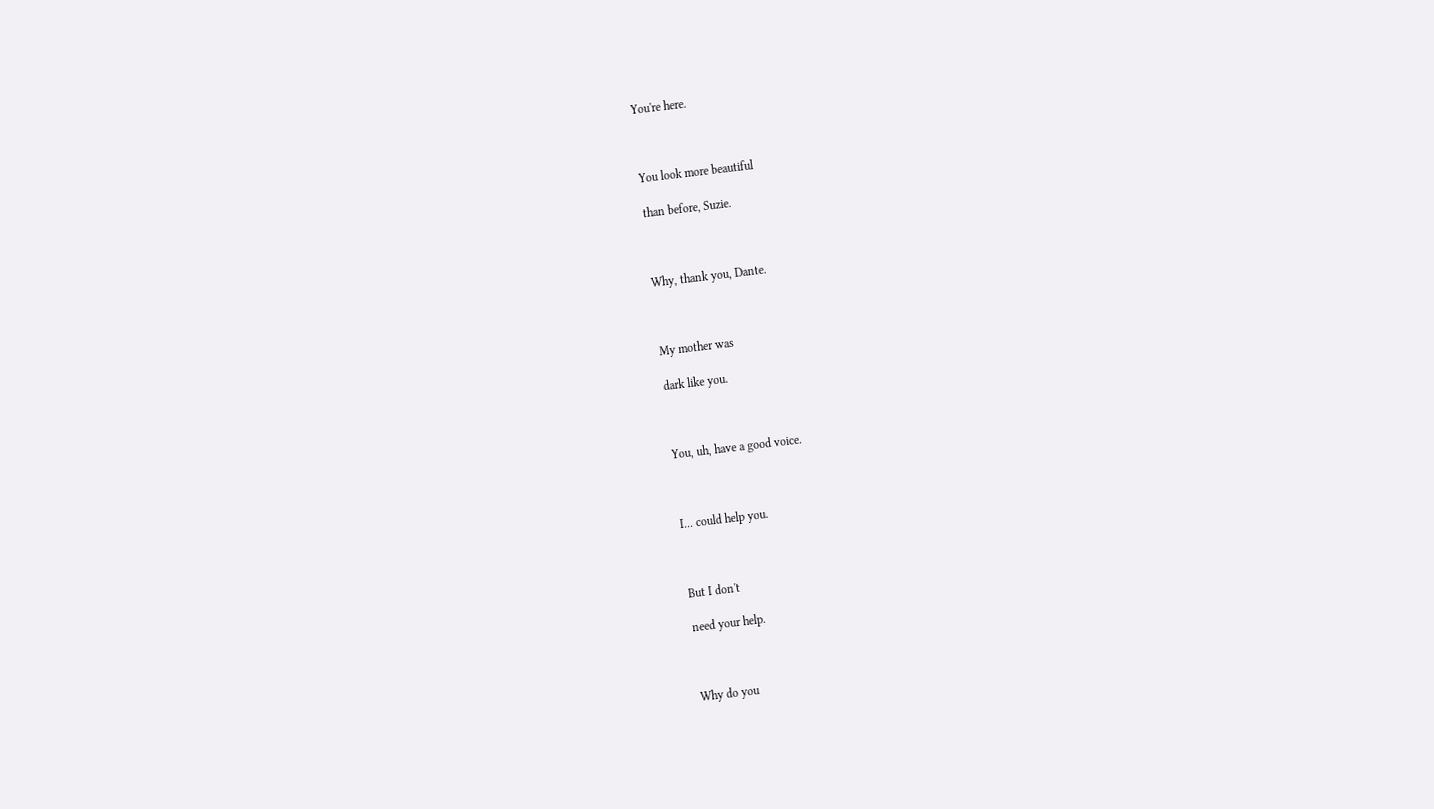You're here.



You look more beautiful

than before, Suzie.



Why, thank you, Dante.



My mother was

dark like you.



You, uh, have a good voice.



I... could help you.



But I don't

need your help.



Why do you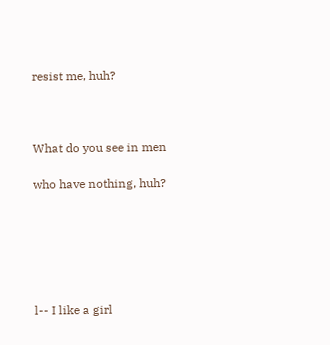resist me, huh?



What do you see in men

who have nothing, huh?






l-- I like a girl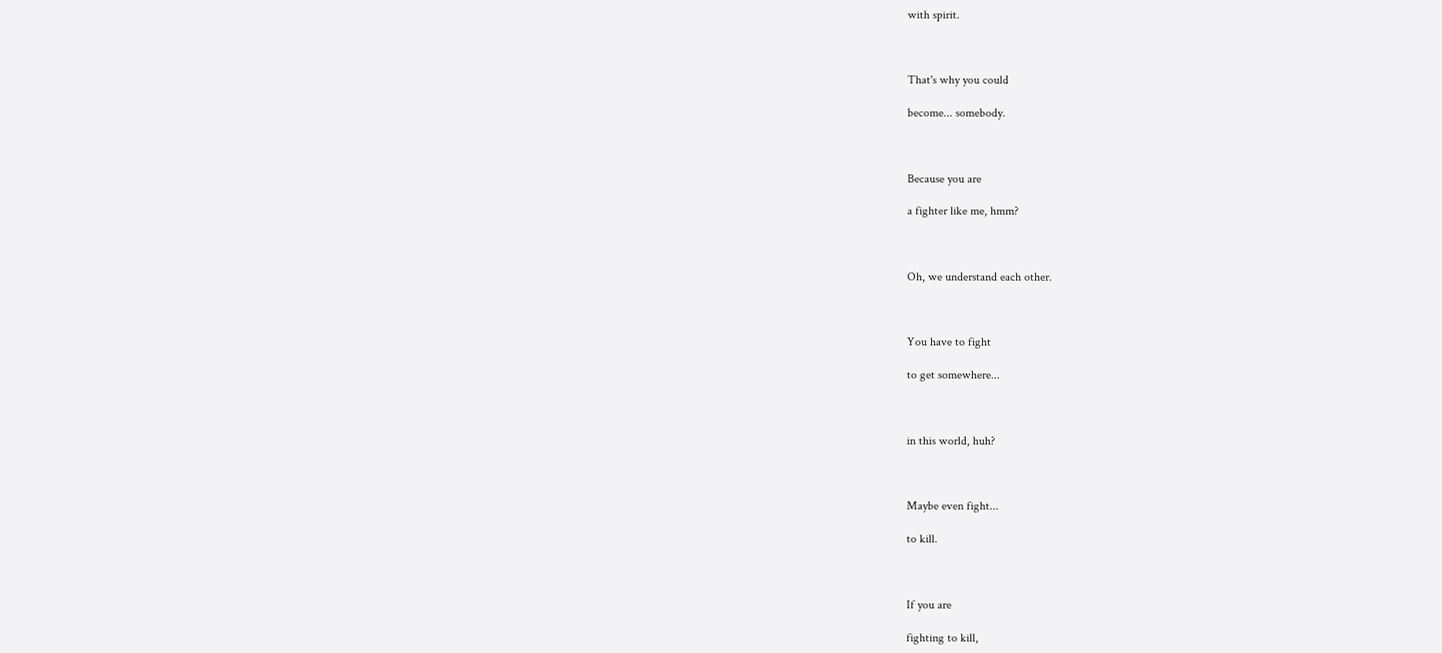with spirit.



That's why you could

become... somebody.



Because you are

a fighter like me, hmm?



Oh, we understand each other.



You have to fight

to get somewhere...



in this world, huh?



Maybe even fight...

to kill.



If you are

fighting to kill,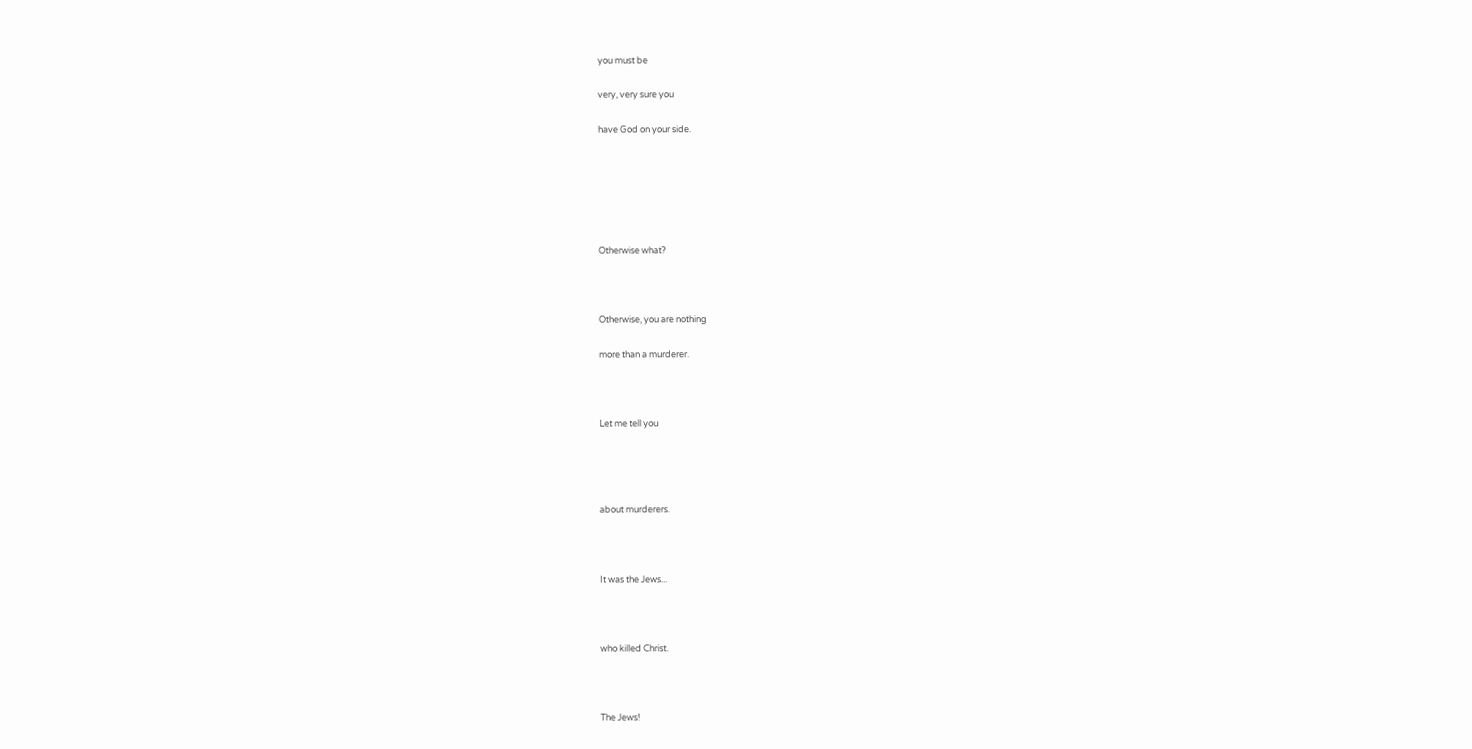you must be

very, very sure you

have God on your side.






Otherwise what?



Otherwise, you are nothing

more than a murderer.



Let me tell you




about murderers.



It was the Jews...



who killed Christ.



The Jews!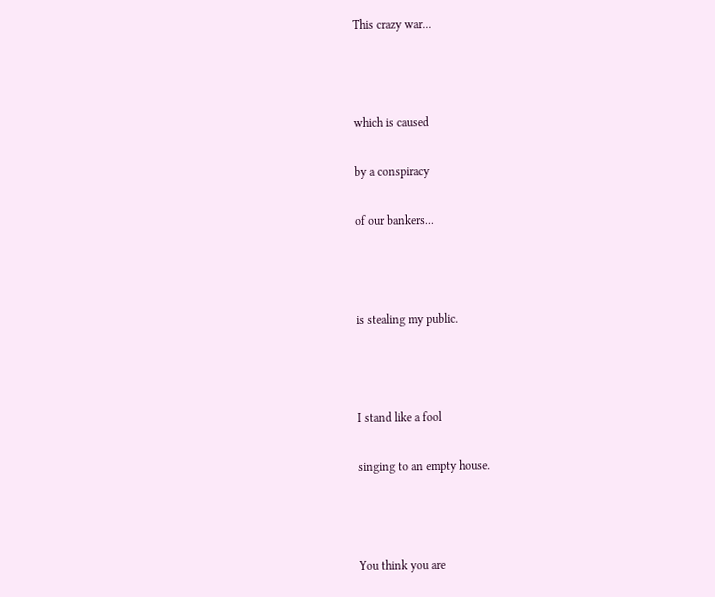This crazy war...



which is caused

by a conspiracy

of our bankers...



is stealing my public.



I stand like a fool

singing to an empty house.



You think you are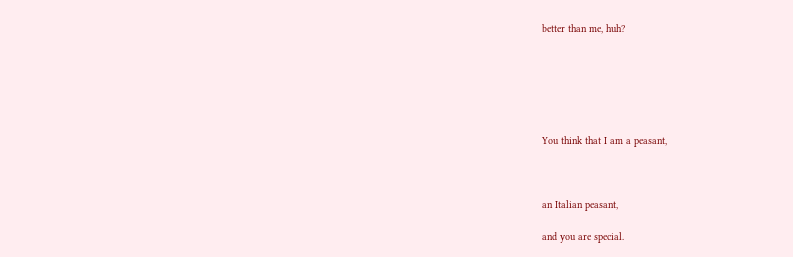better than me, huh?






You think that I am a peasant,



an Italian peasant,

and you are special.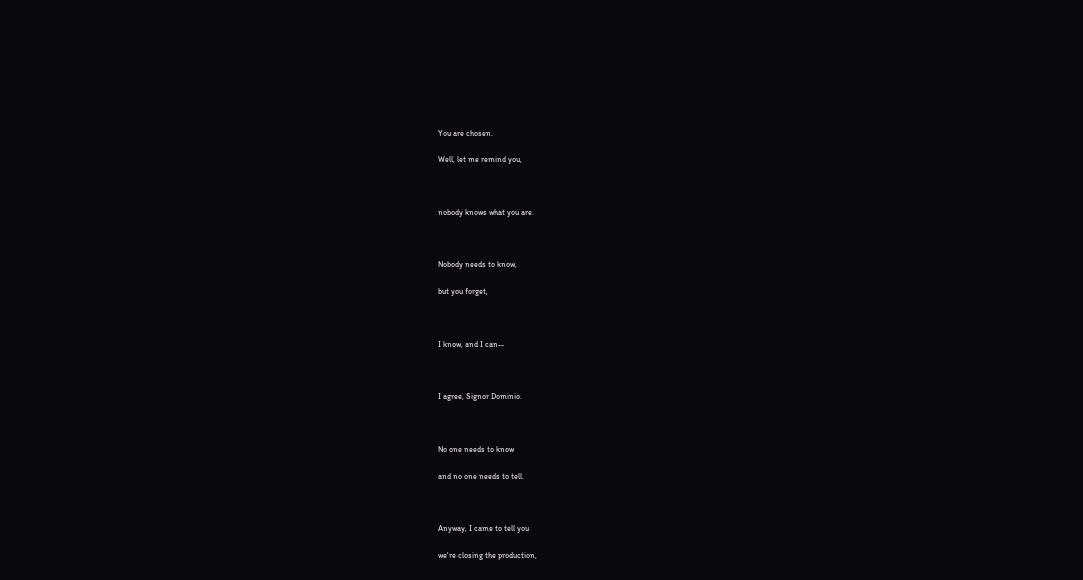You are chosen.

Well, let me remind you,



nobody knows what you are.



Nobody needs to know,

but you forget,



I know, and I can--



I agree, Signor Dominio.



No one needs to know

and no one needs to tell.



Anyway, I came to tell you

we're closing the production,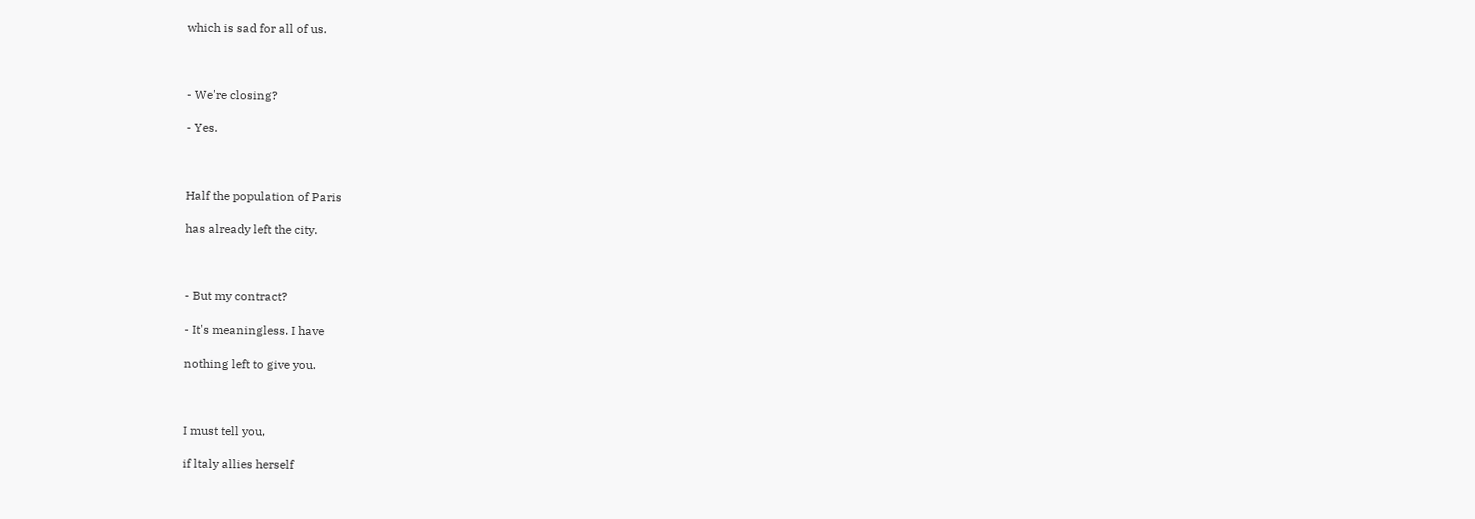which is sad for all of us.



- We're closing?

- Yes.



Half the population of Paris

has already left the city.



- But my contract?

- It's meaningless. I have

nothing left to give you.



I must tell you,

if ltaly allies herself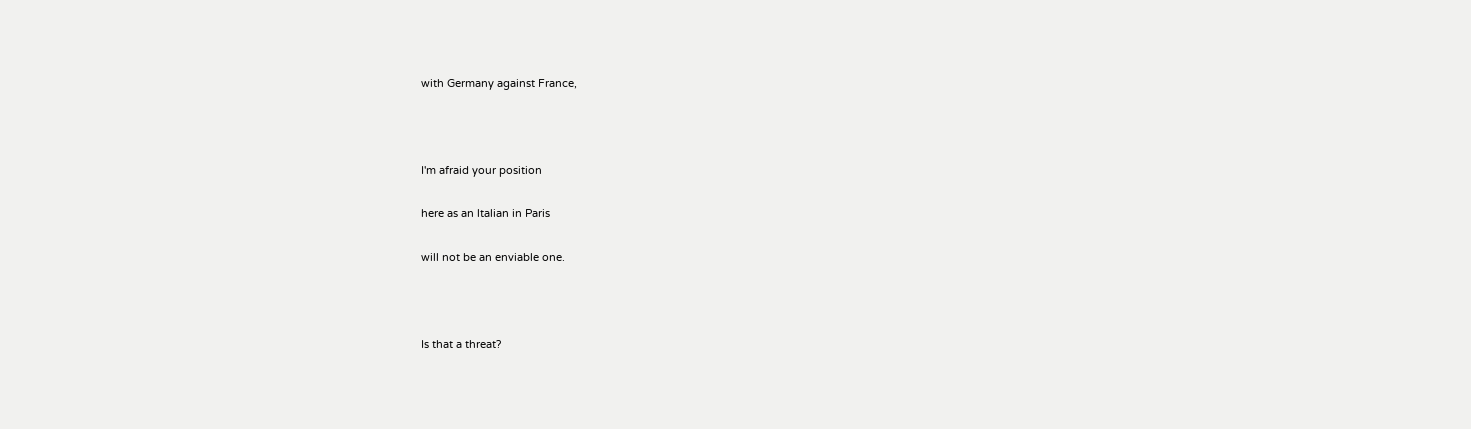with Germany against France,



I'm afraid your position

here as an ltalian in Paris

will not be an enviable one.



Is that a threat?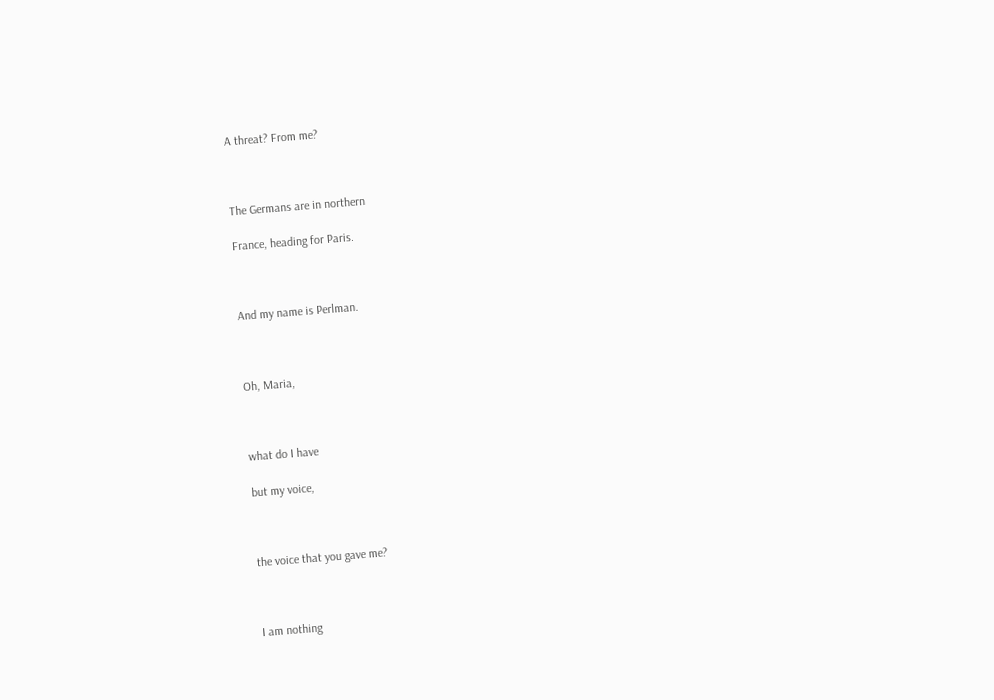A threat? From me?



The Germans are in northern

France, heading for Paris.



And my name is Perlman.



Oh, Maria,



what do I have

but my voice,



the voice that you gave me?



I am nothing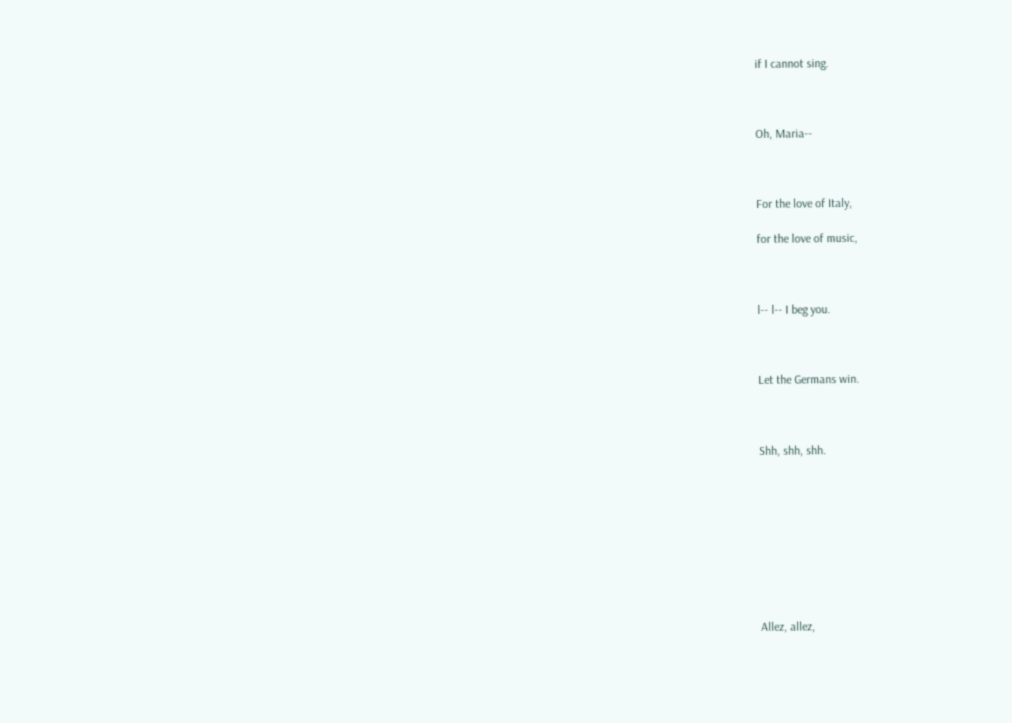if I cannot sing.



Oh, Maria--



For the love of Italy,

for the love of music,



l-- l-- I beg you.



Let the Germans win.



Shh, shh, shh.









Allez, allez,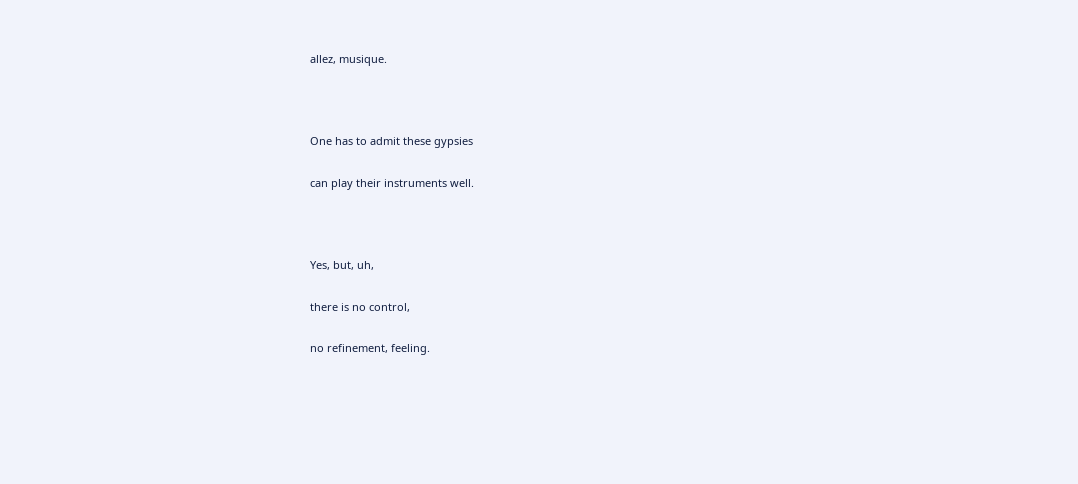allez, musique.



One has to admit these gypsies

can play their instruments well.



Yes, but, uh,

there is no control,

no refinement, feeling.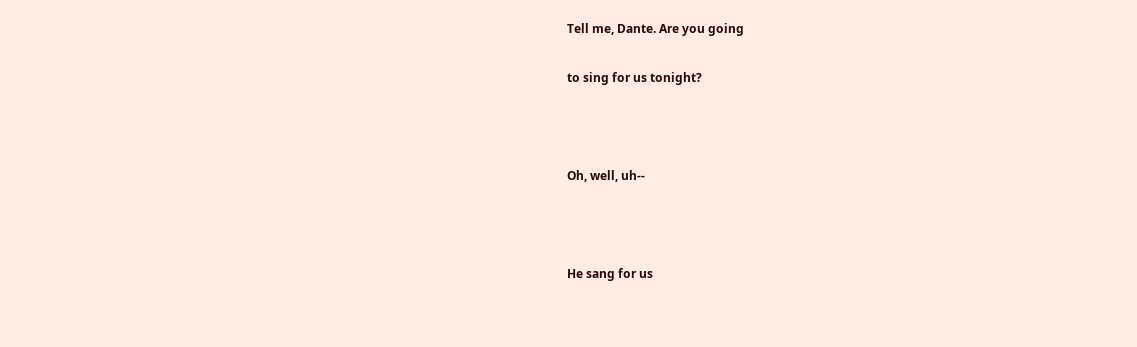Tell me, Dante. Are you going

to sing for us tonight?



Oh, well, uh--



He sang for us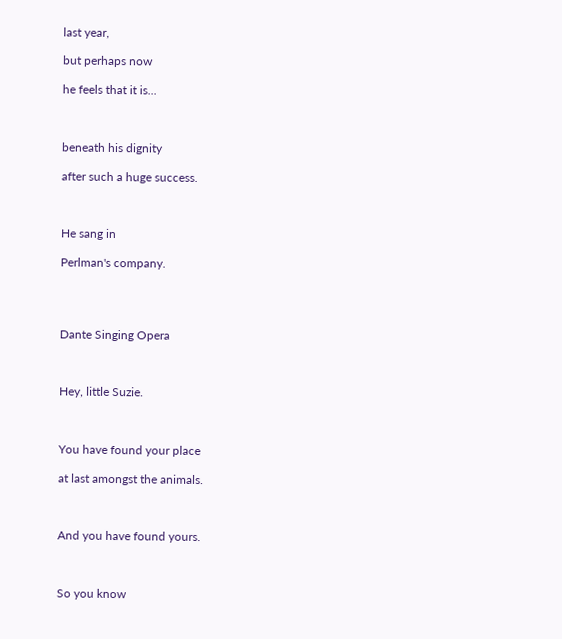last year,

but perhaps now

he feels that it is...



beneath his dignity

after such a huge success.



He sang in

Perlman's company.




Dante Singing Opera



Hey, little Suzie.



You have found your place

at last amongst the animals.



And you have found yours.



So you know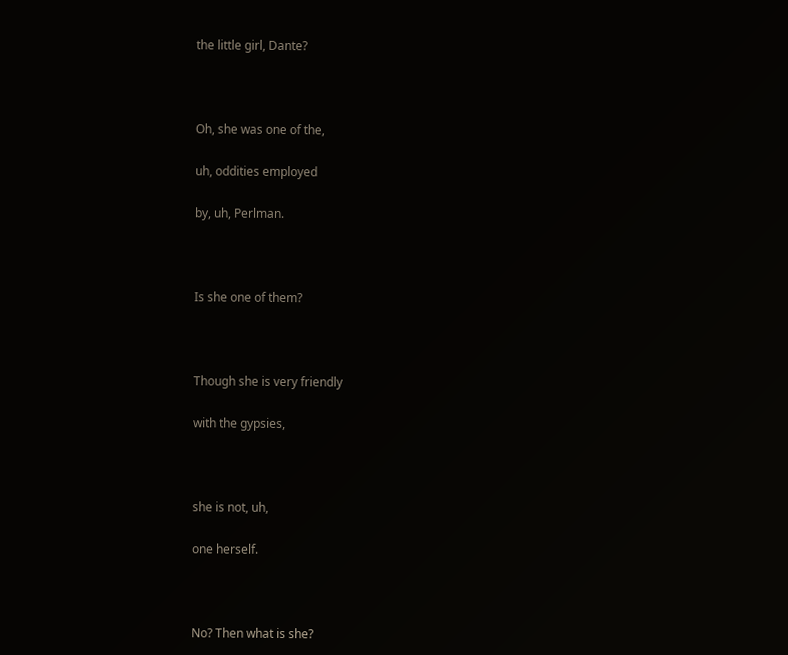the little girl, Dante?



Oh, she was one of the,

uh, oddities employed

by, uh, Perlman.



Is she one of them?



Though she is very friendly

with the gypsies,



she is not, uh,

one herself.



No? Then what is she?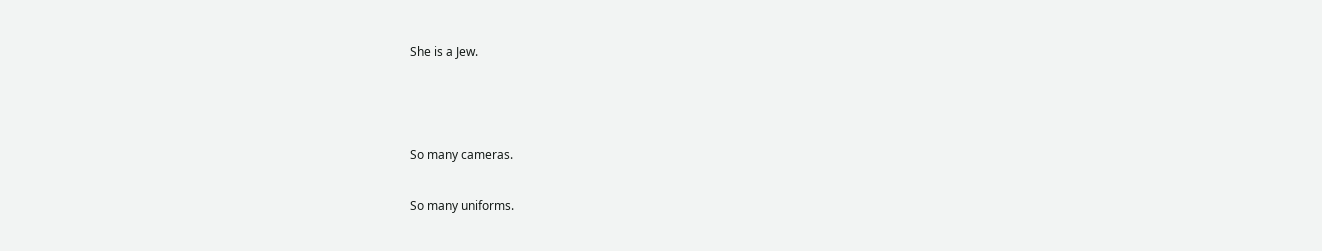She is a Jew.



So many cameras.

So many uniforms.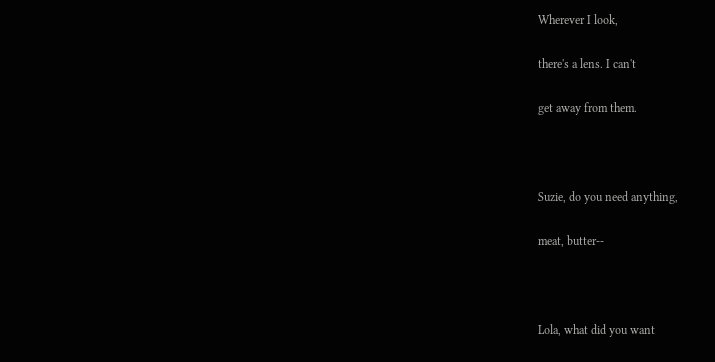Wherever I look,

there's a lens. I can't

get away from them.



Suzie, do you need anything,

meat, butter--



Lola, what did you want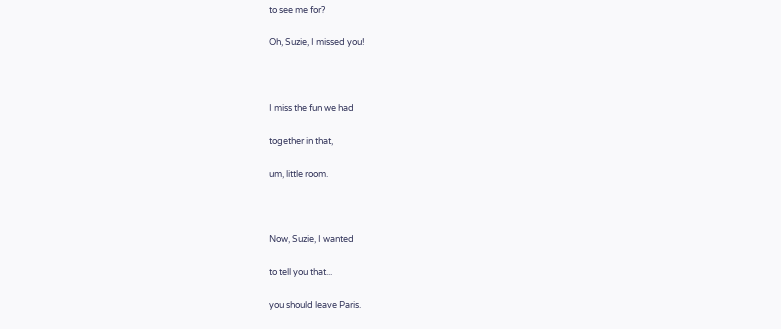to see me for?

Oh, Suzie, I missed you!



I miss the fun we had

together in that,

um, little room.



Now, Suzie, I wanted

to tell you that...

you should leave Paris.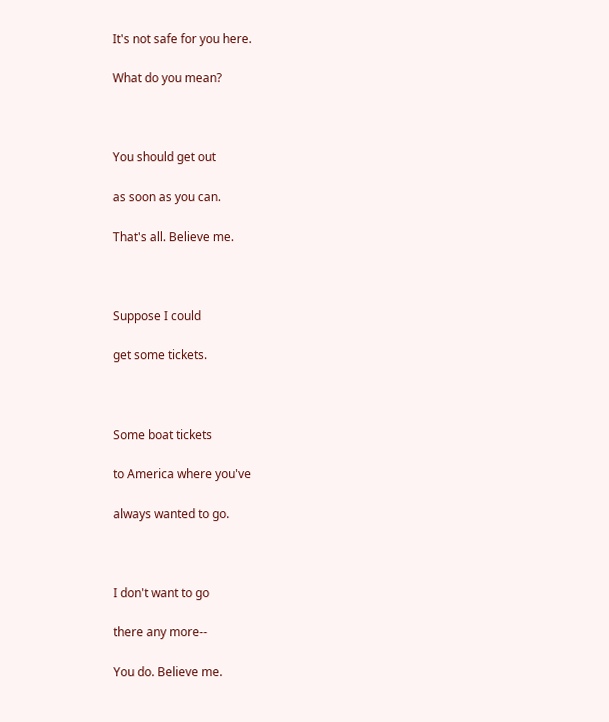It's not safe for you here.

What do you mean?



You should get out

as soon as you can.

That's all. Believe me.



Suppose I could

get some tickets.



Some boat tickets

to America where you've

always wanted to go.



I don't want to go

there any more--

You do. Believe me.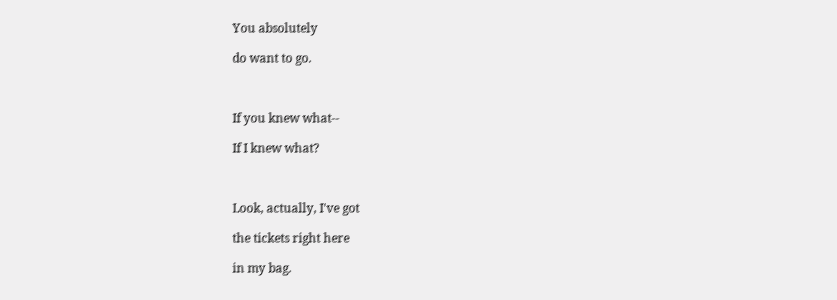You absolutely

do want to go.



If you knew what--

If I knew what?



Look, actually, I've got

the tickets right here

in my bag.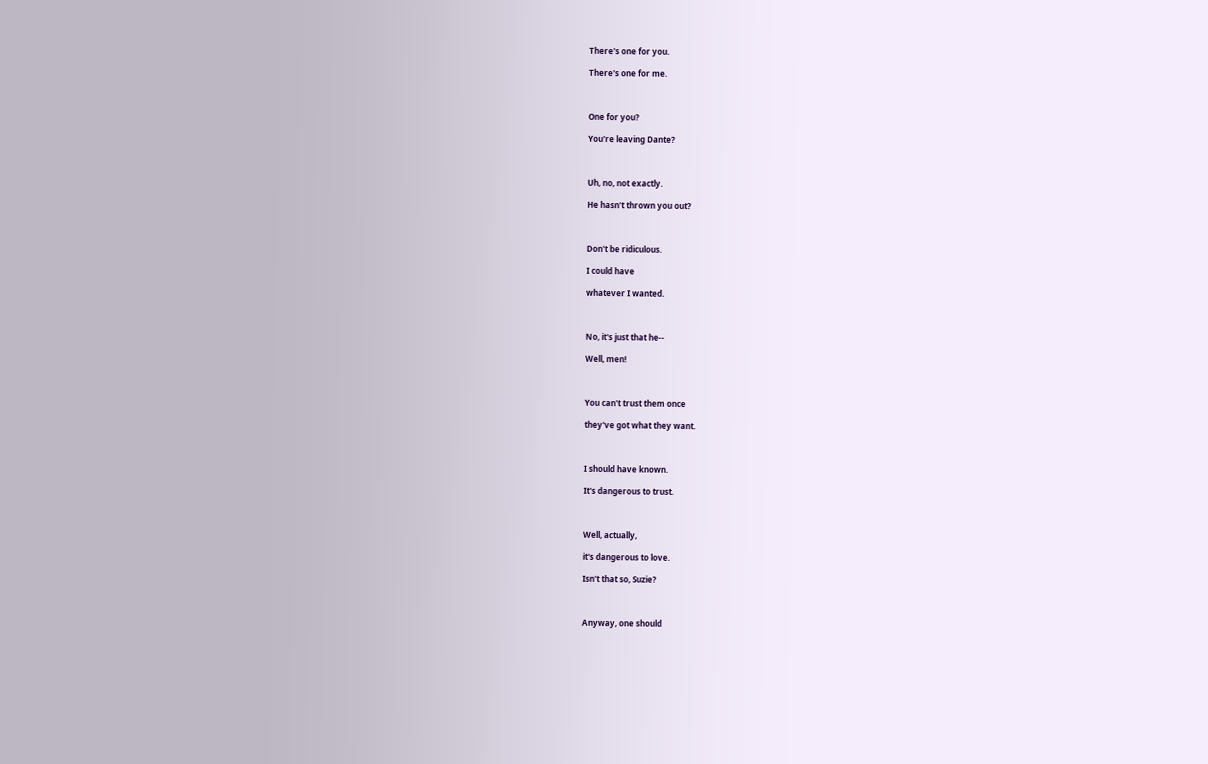There's one for you.

There's one for me.



One for you?

You're leaving Dante?



Uh, no, not exactly.

He hasn't thrown you out?



Don't be ridiculous.

I could have

whatever I wanted.



No, it's just that he--

Well, men!



You can't trust them once

they've got what they want.



I should have known.

It's dangerous to trust.



Well, actually,

it's dangerous to love.

Isn't that so, Suzie?



Anyway, one should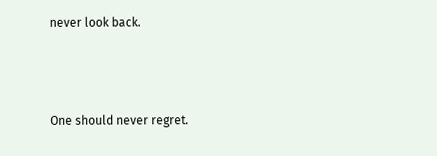never look back.



One should never regret.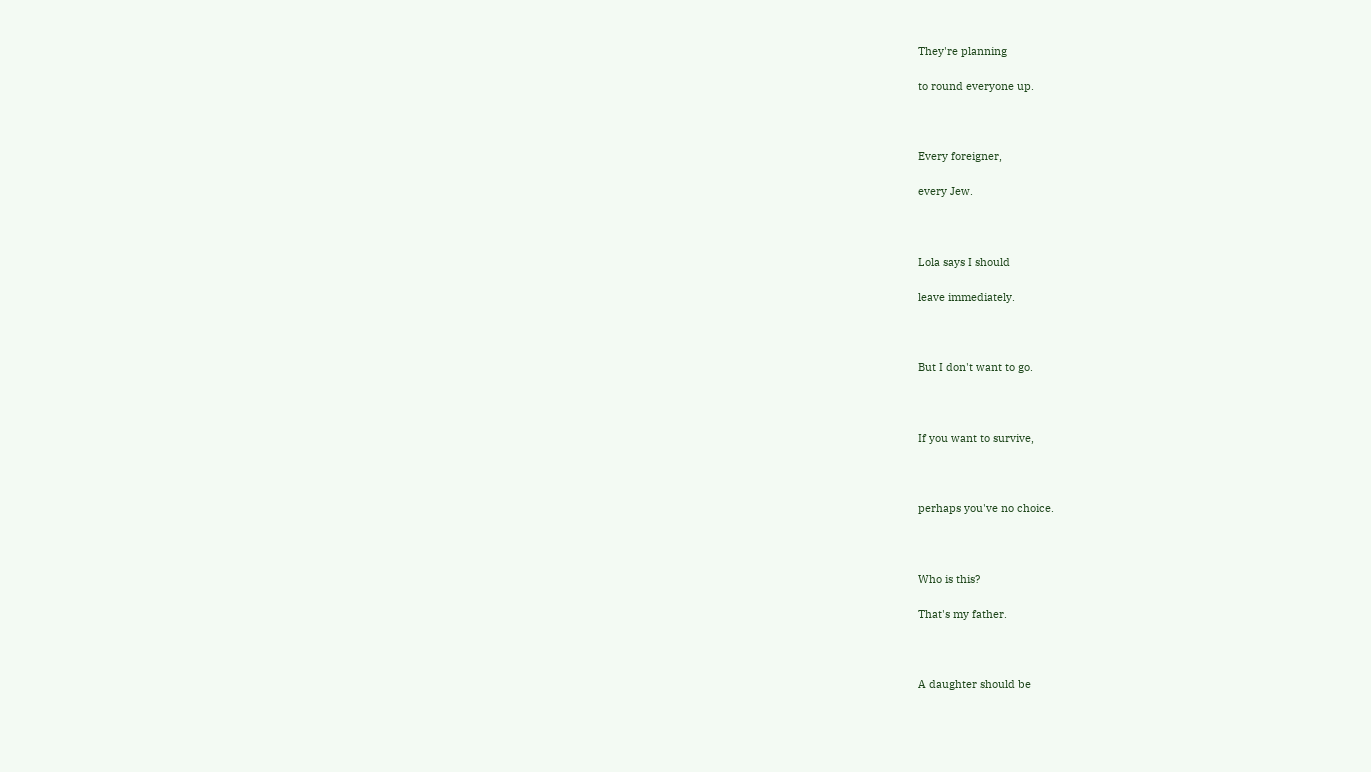They're planning

to round everyone up.



Every foreigner,

every Jew.



Lola says I should

leave immediately.



But I don't want to go.



If you want to survive,



perhaps you've no choice.



Who is this?

That's my father.



A daughter should be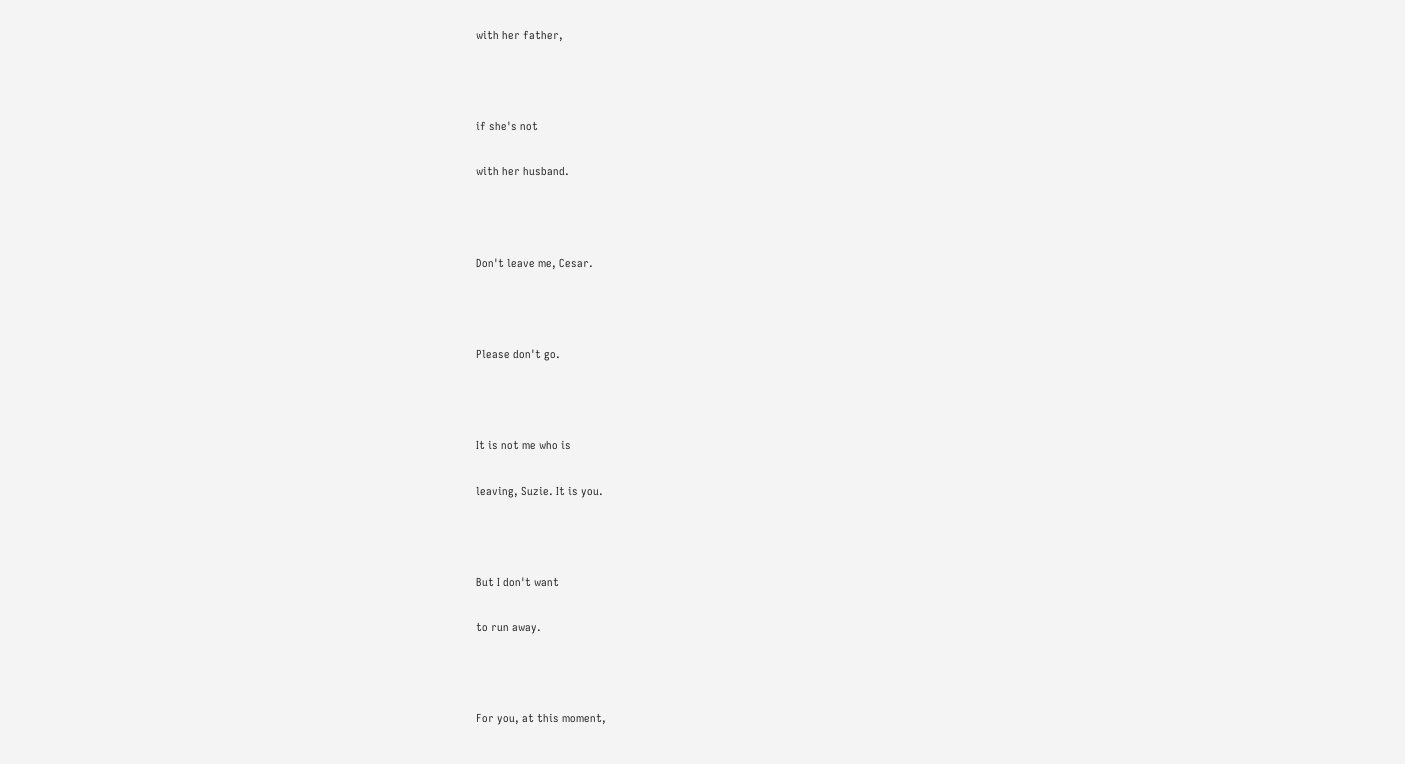with her father,



if she's not

with her husband.



Don't leave me, Cesar.



Please don't go.



It is not me who is

leaving, Suzie. It is you.



But I don't want

to run away.



For you, at this moment,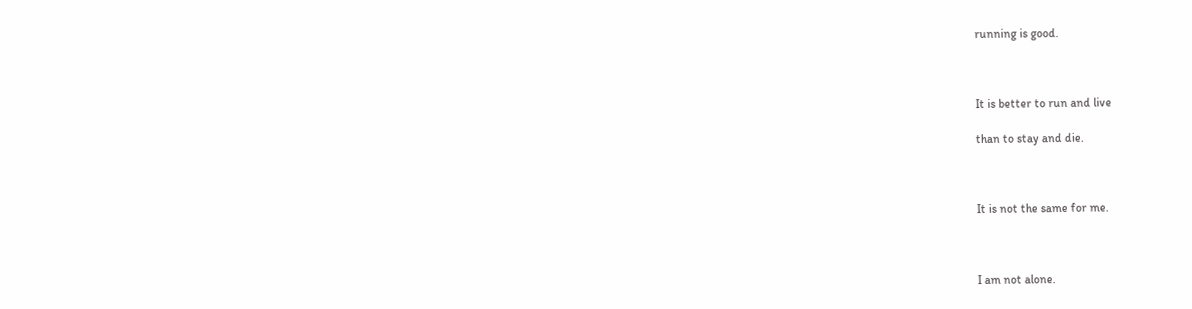running is good.



It is better to run and live

than to stay and die.



It is not the same for me.



I am not alone.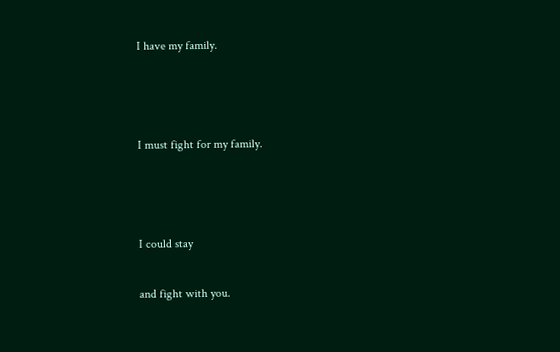I have my family.



I must fight for my family.



I could stay

and fight with you.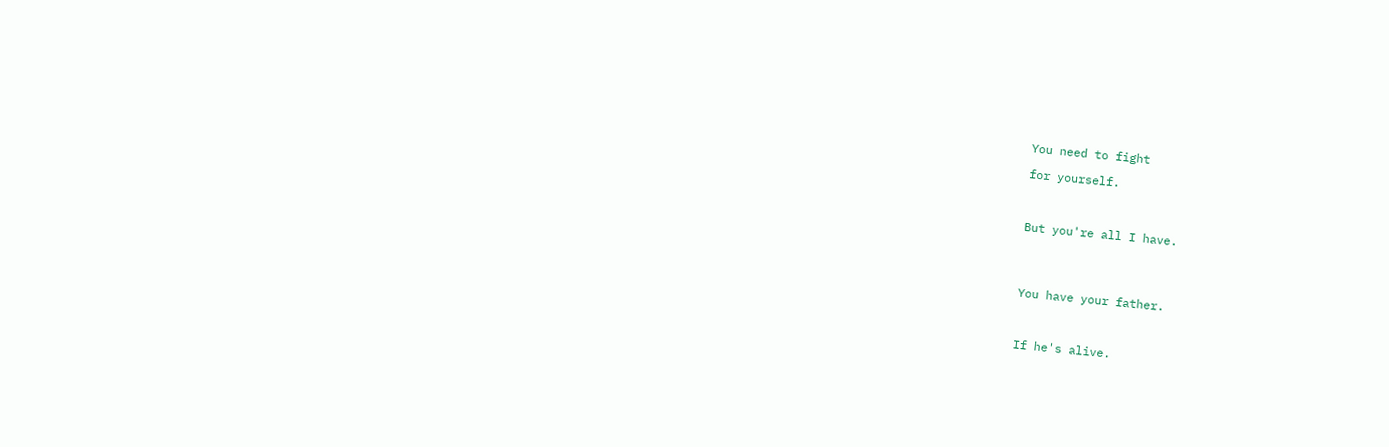You need to fight

for yourself.



But you're all I have.




You have your father.



If he's alive.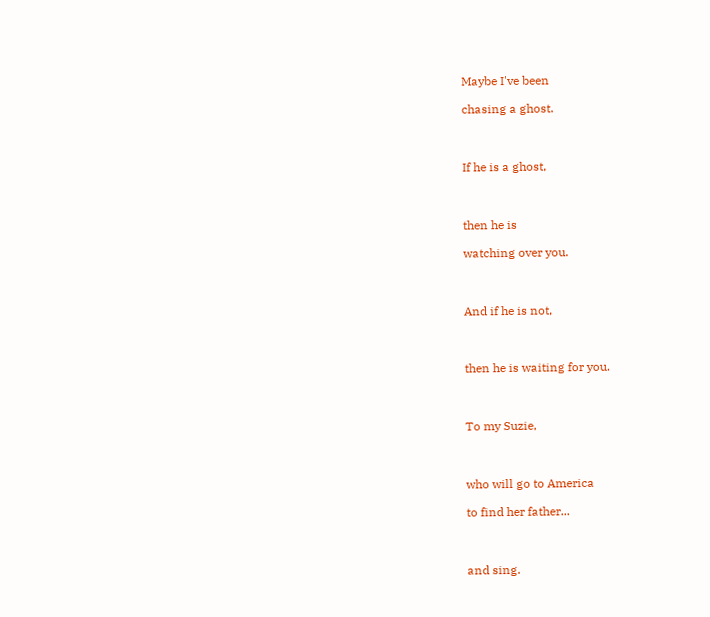Maybe I've been

chasing a ghost.



If he is a ghost,



then he is

watching over you.



And if he is not,



then he is waiting for you.



To my Suzie,



who will go to America

to find her father...



and sing.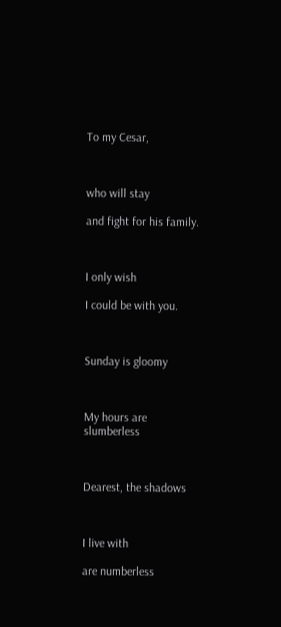To my Cesar,



who will stay

and fight for his family.



I only wish

I could be with you.



Sunday is gloomy



My hours are slumberless



Dearest, the shadows



I live with

are numberless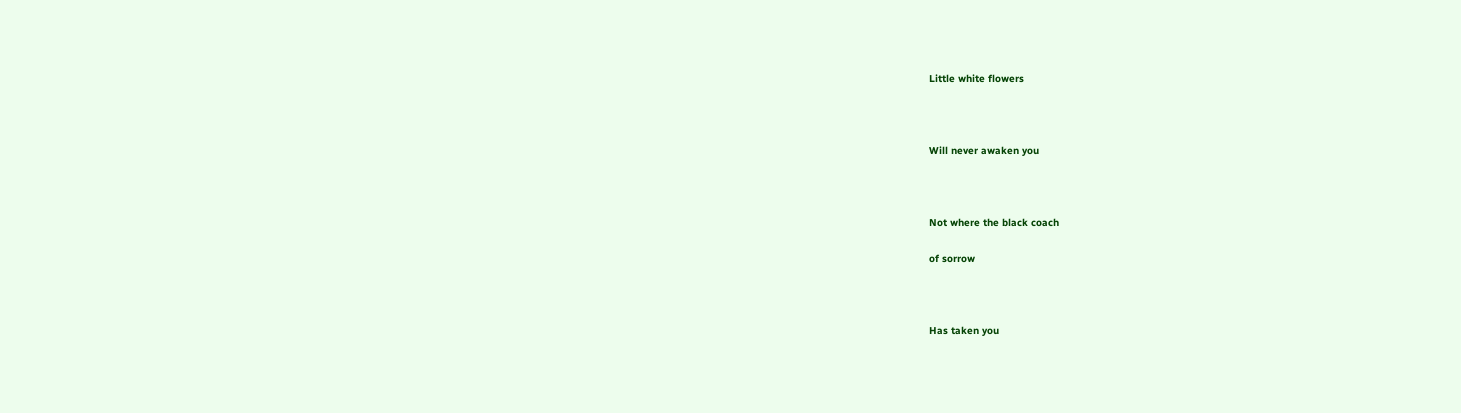Little white flowers



Will never awaken you



Not where the black coach

of sorrow



Has taken you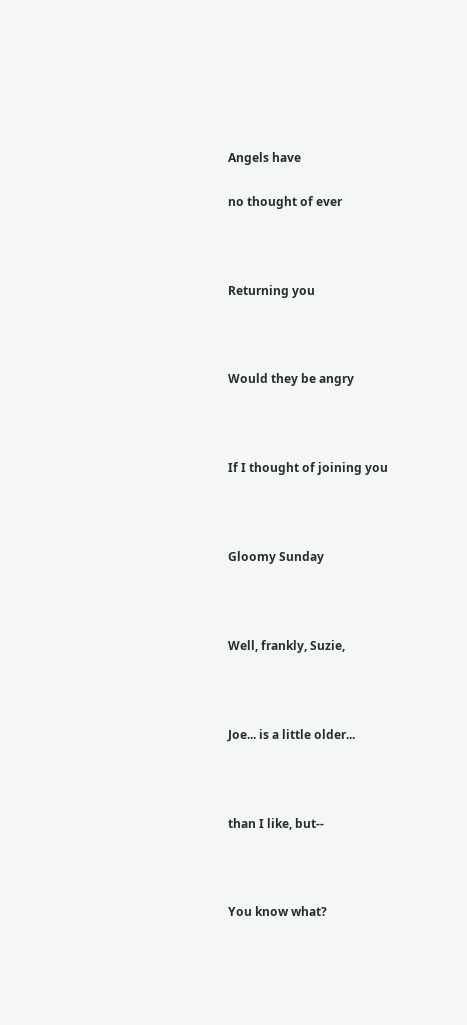Angels have

no thought of ever



Returning you



Would they be angry



If I thought of joining you



Gloomy Sunday



Well, frankly, Suzie,



Joe... is a little older...



than I like, but--



You know what?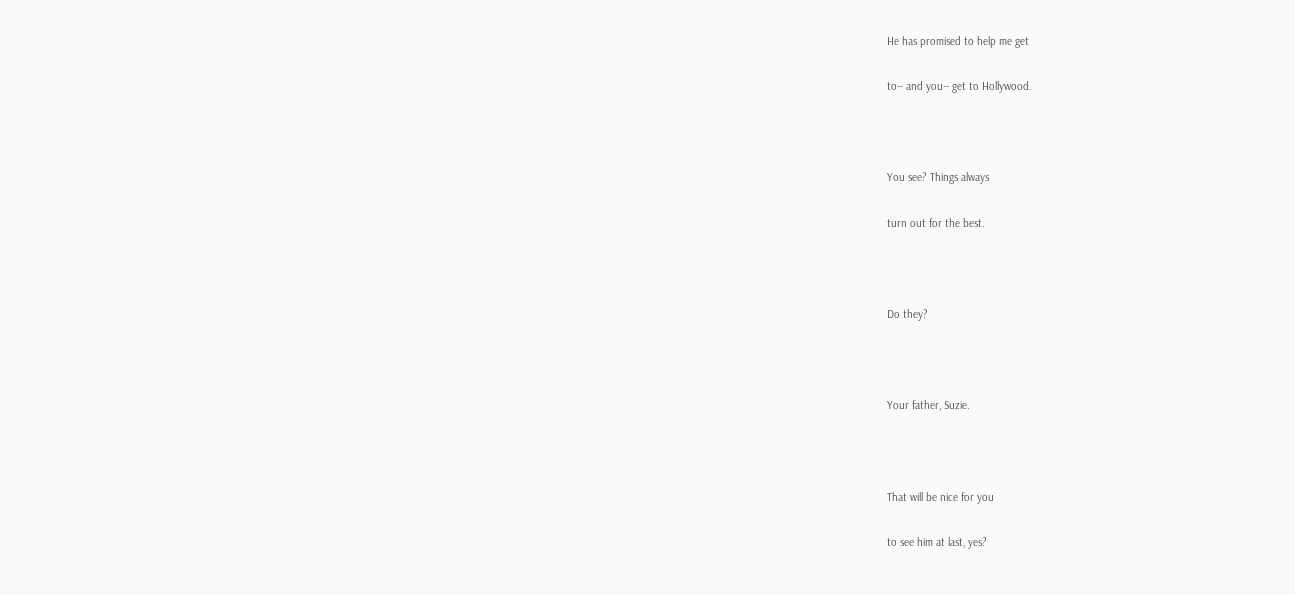He has promised to help me get

to-- and you-- get to Hollywood.



You see? Things always

turn out for the best.



Do they?



Your father, Suzie.



That will be nice for you

to see him at last, yes?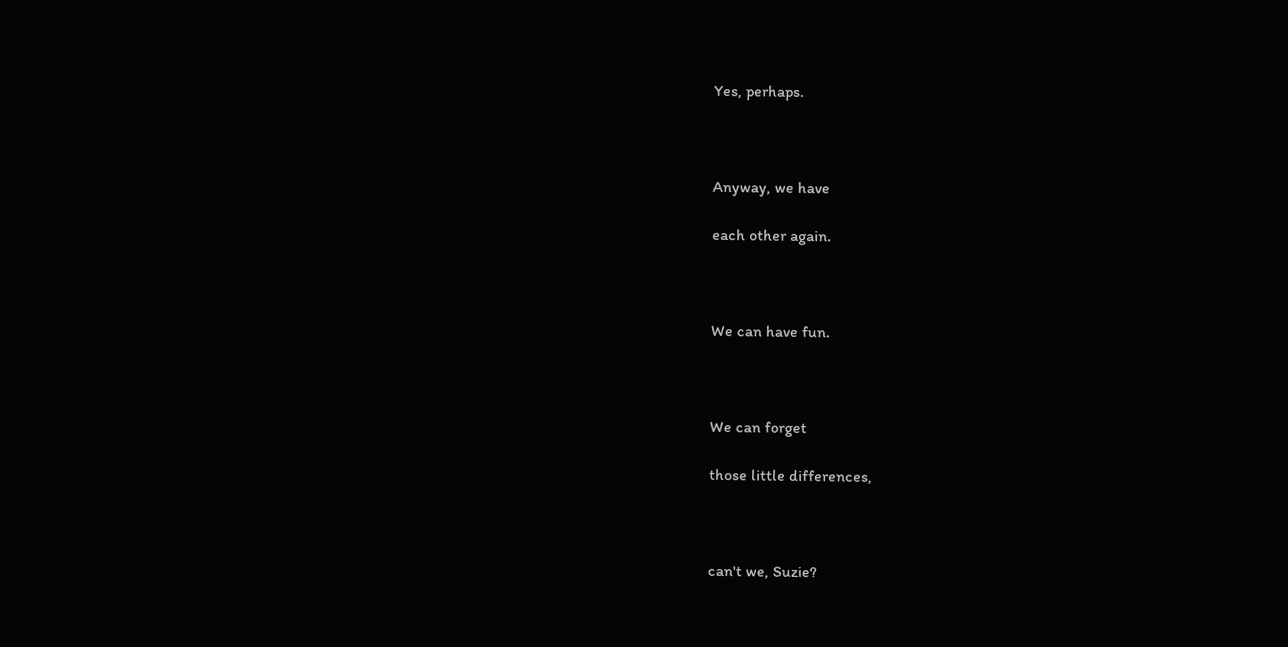Yes, perhaps.



Anyway, we have

each other again.



We can have fun.



We can forget

those little differences,



can't we, Suzie?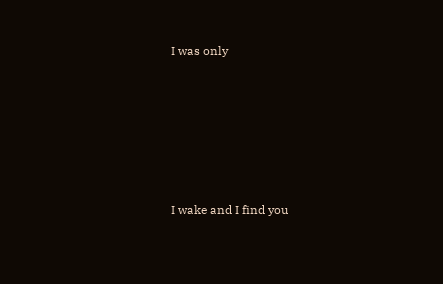I was only






I wake and I find you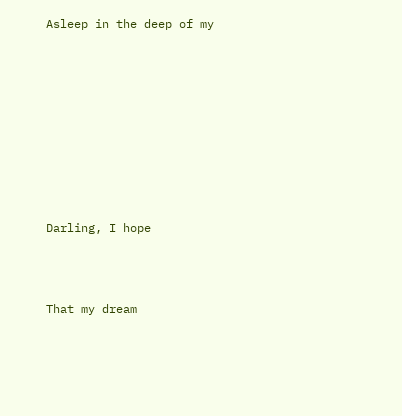Asleep in the deep of my









Darling, I hope



That my dream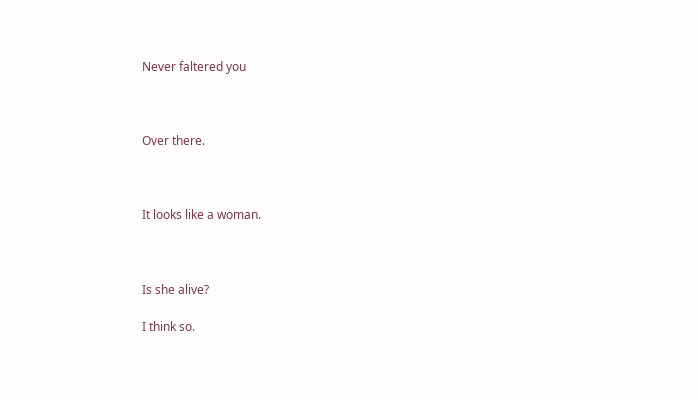Never faltered you



Over there.



It looks like a woman.



Is she alive?

I think so.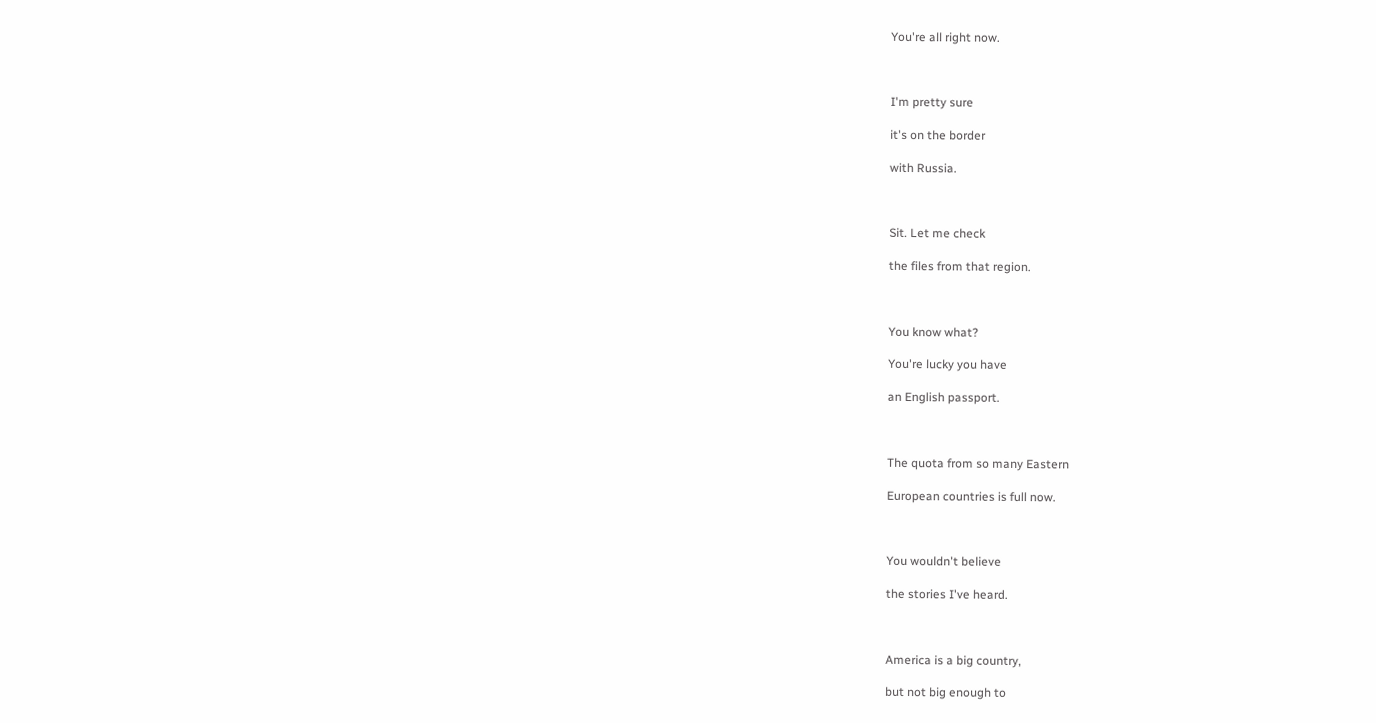You're all right now.



I'm pretty sure

it's on the border

with Russia.



Sit. Let me check

the files from that region.



You know what?

You're lucky you have

an English passport.



The quota from so many Eastern

European countries is full now.



You wouldn't believe

the stories I've heard.



America is a big country,

but not big enough to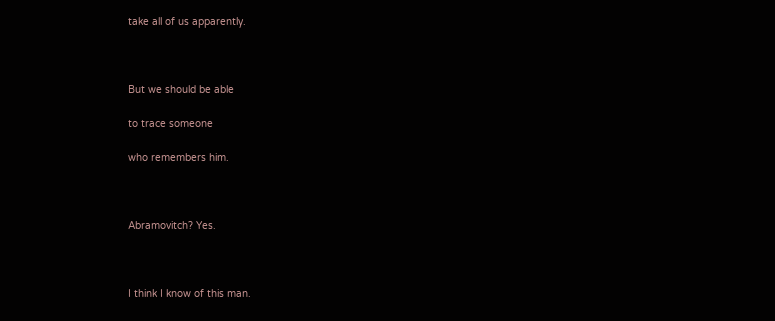take all of us apparently.



But we should be able

to trace someone

who remembers him.



Abramovitch? Yes.



I think I know of this man.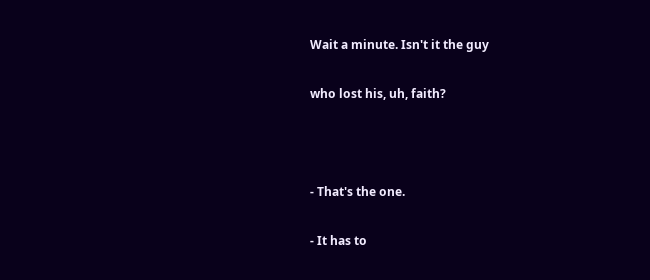Wait a minute. Isn't it the guy

who lost his, uh, faith?



- That's the one.

- It has to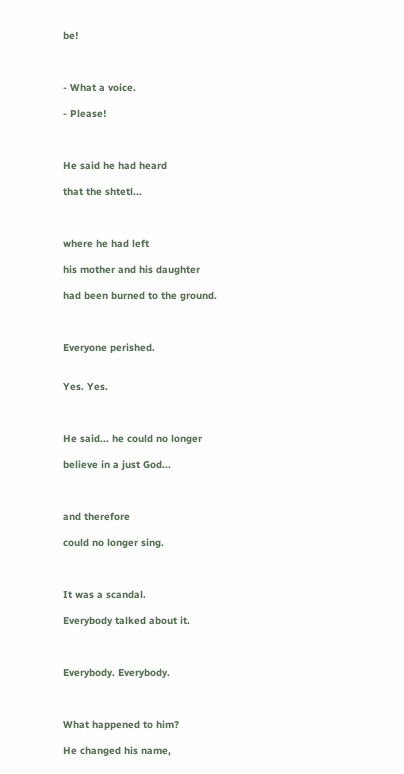be!



- What a voice.

- Please!



He said he had heard

that the shtetl...



where he had left

his mother and his daughter

had been burned to the ground.



Everyone perished.


Yes. Yes.



He said... he could no longer

believe in a just God...



and therefore

could no longer sing.



It was a scandal.

Everybody talked about it.



Everybody. Everybody.



What happened to him?

He changed his name,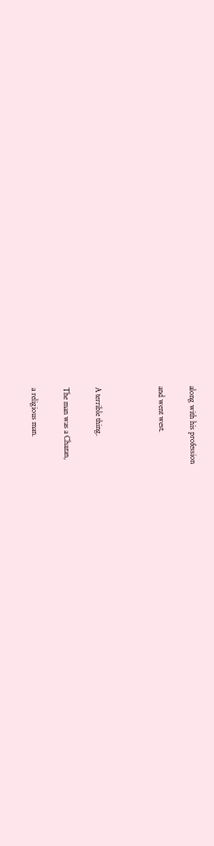along with his profession

and went west.



A terrible thing.

The man was a Chazan,

a religious man.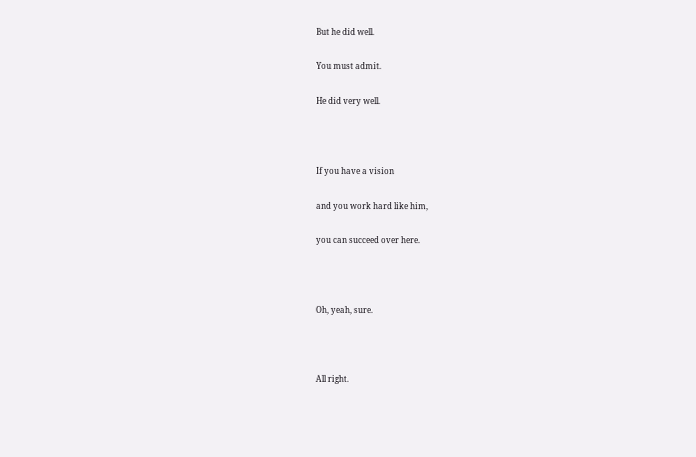But he did well.

You must admit.

He did very well.



If you have a vision

and you work hard like him,

you can succeed over here.



Oh, yeah, sure.



All right.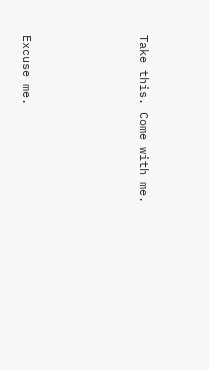Take this. Come with me.






Excuse me.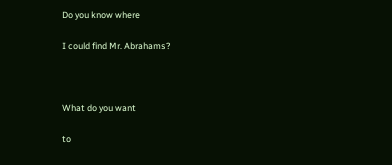Do you know where

I could find Mr. Abrahams?



What do you want

to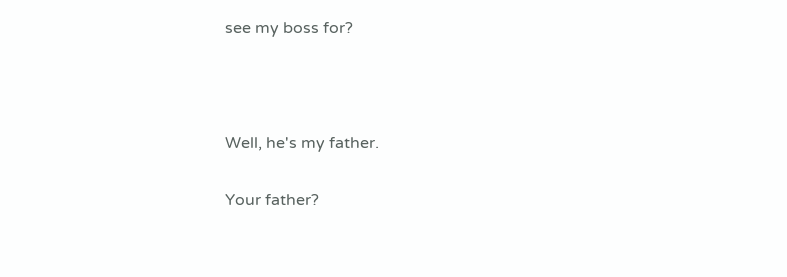see my boss for?



Well, he's my father.

Your father?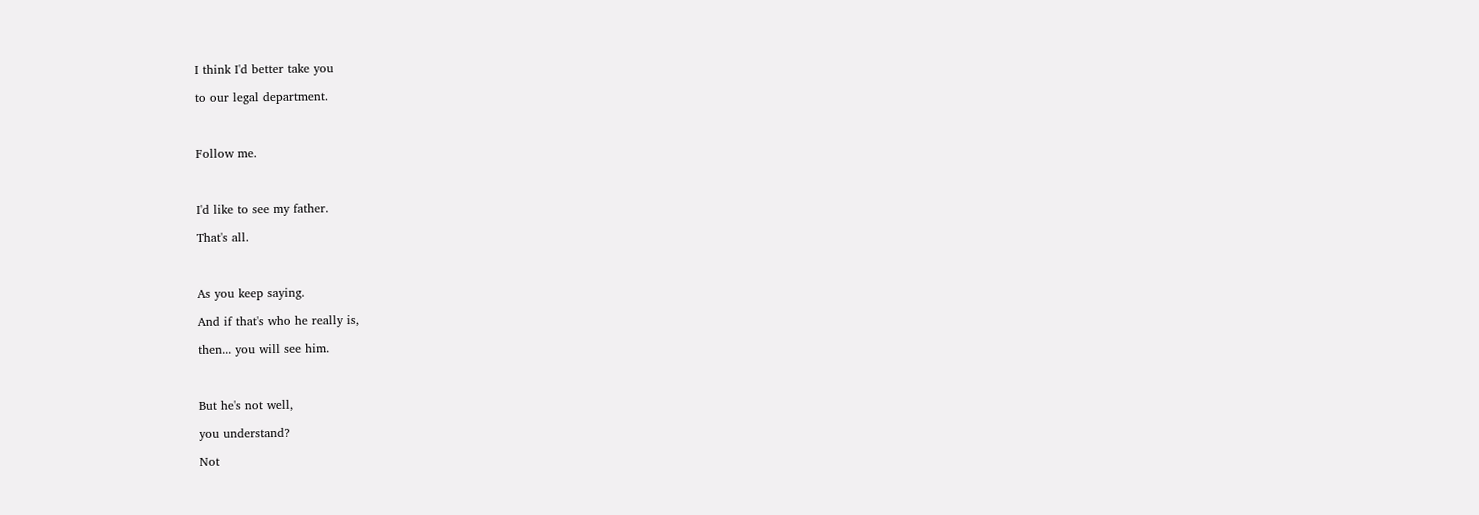I think I'd better take you

to our legal department.



Follow me.



I'd like to see my father.

That's all.



As you keep saying.

And if that's who he really is,

then... you will see him.



But he's not well,

you understand?

Not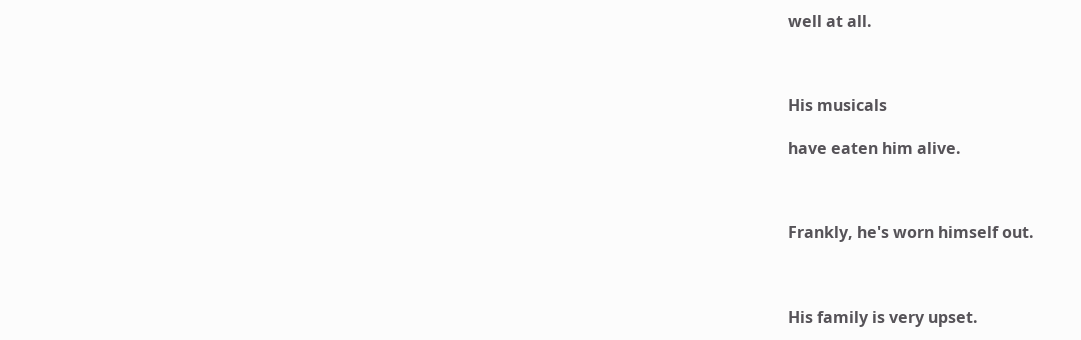well at all.



His musicals

have eaten him alive.



Frankly, he's worn himself out.



His family is very upset.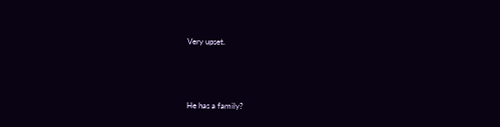Very upset.



He has a family?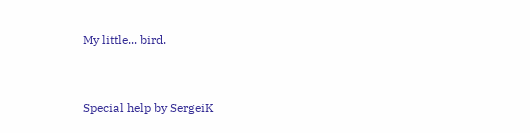My little... bird.


Special help by SergeiK